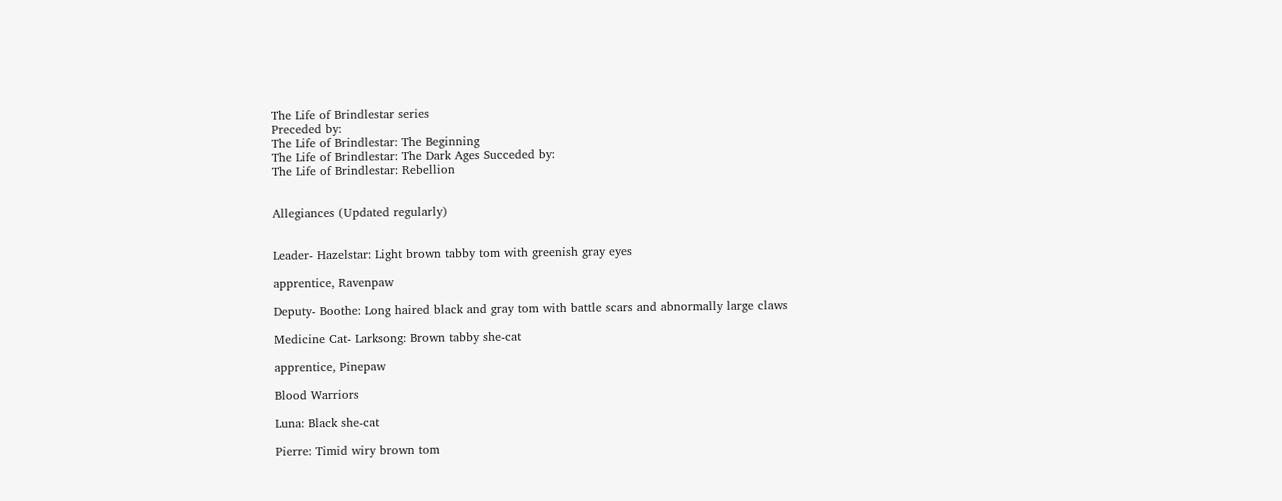The Life of Brindlestar series
Preceded by:
The Life of Brindlestar: The Beginning
The Life of Brindlestar: The Dark Ages Succeded by:
The Life of Brindlestar: Rebellion


Allegiances (Updated regularly)


Leader- Hazelstar: Light brown tabby tom with greenish gray eyes

apprentice, Ravenpaw

Deputy- Boothe: Long haired black and gray tom with battle scars and abnormally large claws

Medicine Cat- Larksong: Brown tabby she-cat

apprentice, Pinepaw

Blood Warriors

Luna: Black she-cat

Pierre: Timid wiry brown tom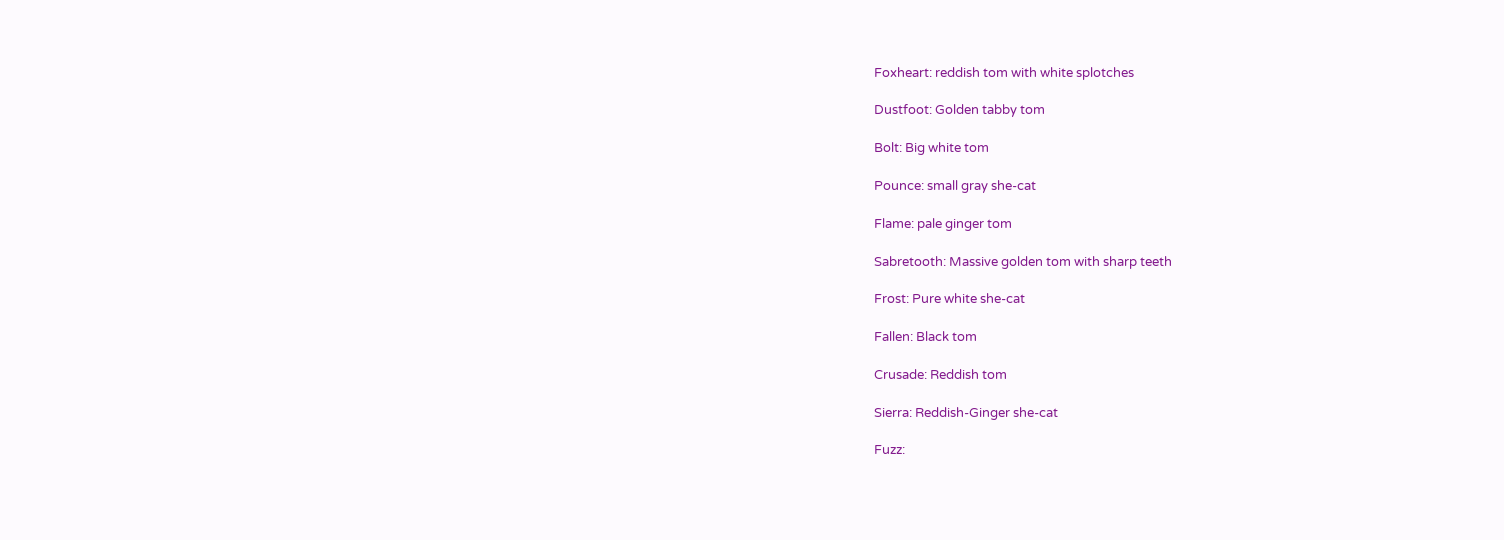Foxheart: reddish tom with white splotches

Dustfoot: Golden tabby tom

Bolt: Big white tom

Pounce: small gray she-cat

Flame: pale ginger tom

Sabretooth: Massive golden tom with sharp teeth

Frost: Pure white she-cat

Fallen: Black tom

Crusade: Reddish tom

Sierra: Reddish-Ginger she-cat

Fuzz: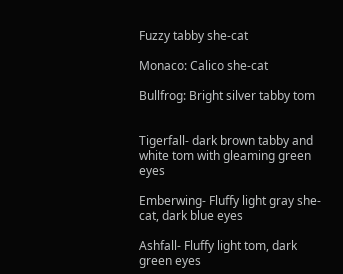Fuzzy tabby she-cat

Monaco: Calico she-cat

Bullfrog: Bright silver tabby tom


Tigerfall- dark brown tabby and white tom with gleaming green eyes

Emberwing- Fluffy light gray she-cat, dark blue eyes

Ashfall- Fluffy light tom, dark green eyes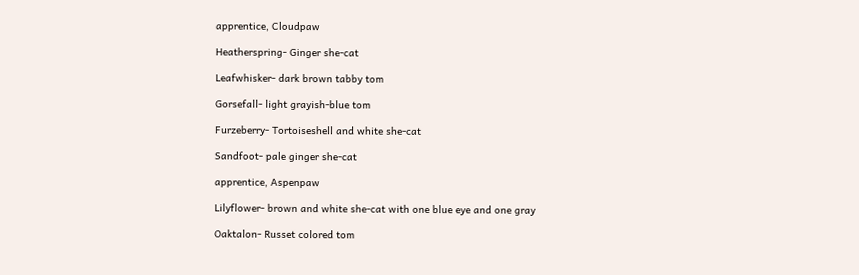apprentice, Cloudpaw

Heatherspring- Ginger she-cat

Leafwhisker- dark brown tabby tom

Gorsefall- light grayish-blue tom

Furzeberry- Tortoiseshell and white she-cat

Sandfoot- pale ginger she-cat

apprentice, Aspenpaw

Lilyflower- brown and white she-cat with one blue eye and one gray

Oaktalon- Russet colored tom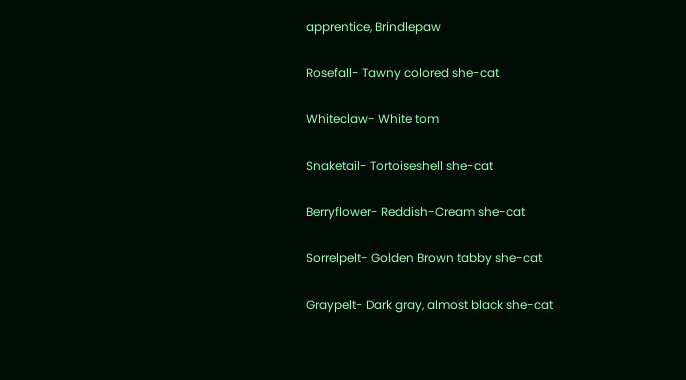apprentice, Brindlepaw

Rosefall- Tawny colored she-cat

Whiteclaw- White tom

Snaketail- Tortoiseshell she-cat

Berryflower- Reddish-Cream she-cat

Sorrelpelt- Golden Brown tabby she-cat

Graypelt- Dark gray, almost black she-cat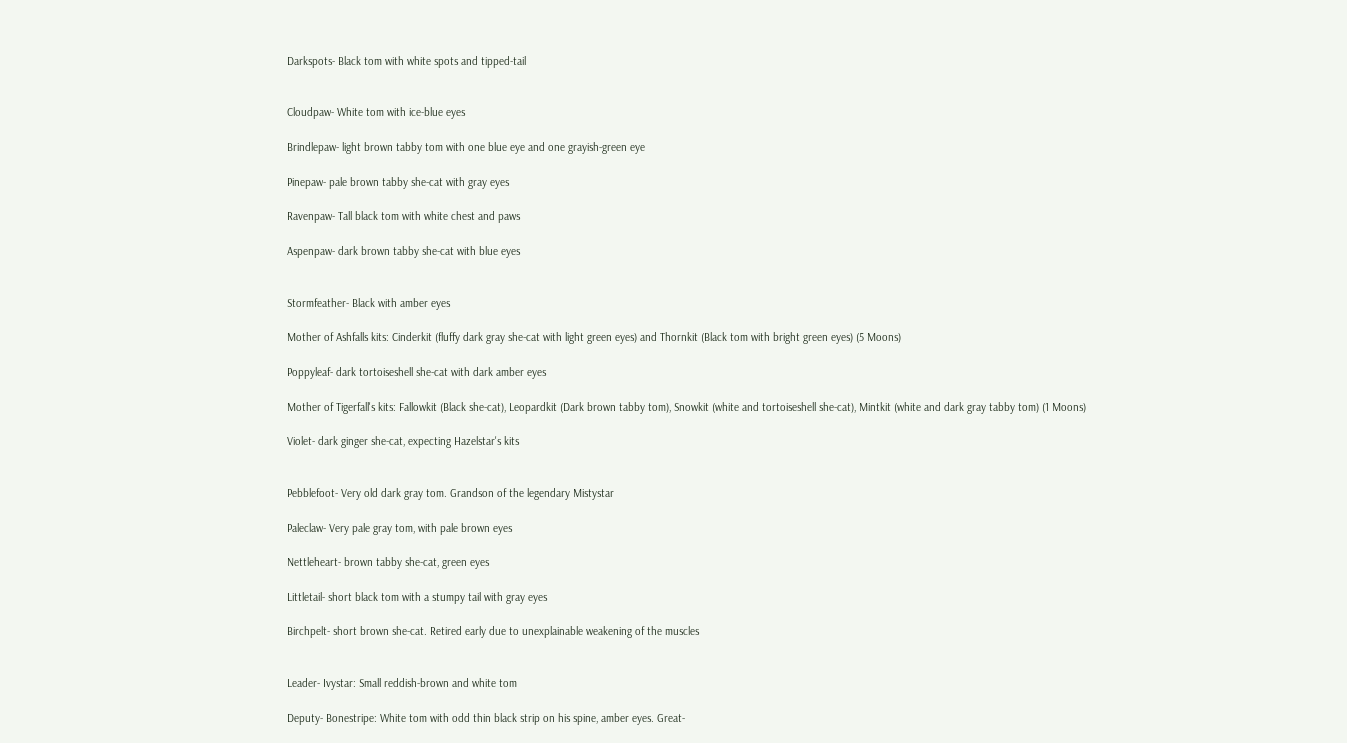Darkspots- Black tom with white spots and tipped-tail


Cloudpaw- White tom with ice-blue eyes

Brindlepaw- light brown tabby tom with one blue eye and one grayish-green eye

Pinepaw- pale brown tabby she-cat with gray eyes

Ravenpaw- Tall black tom with white chest and paws

Aspenpaw- dark brown tabby she-cat with blue eyes


Stormfeather- Black with amber eyes

Mother of Ashfalls kits: Cinderkit (fluffy dark gray she-cat with light green eyes) and Thornkit (Black tom with bright green eyes) (5 Moons)

Poppyleaf- dark tortoiseshell she-cat with dark amber eyes

Mother of Tigerfall's kits: Fallowkit (Black she-cat), Leopardkit (Dark brown tabby tom), Snowkit (white and tortoiseshell she-cat), Mintkit (white and dark gray tabby tom) (1 Moons)

Violet- dark ginger she-cat, expecting Hazelstar's kits


Pebblefoot- Very old dark gray tom. Grandson of the legendary Mistystar

Paleclaw- Very pale gray tom, with pale brown eyes

Nettleheart- brown tabby she-cat, green eyes

Littletail- short black tom with a stumpy tail with gray eyes

Birchpelt- short brown she-cat. Retired early due to unexplainable weakening of the muscles


Leader- Ivystar: Small reddish-brown and white tom

Deputy- Bonestripe: White tom with odd thin black strip on his spine, amber eyes. Great-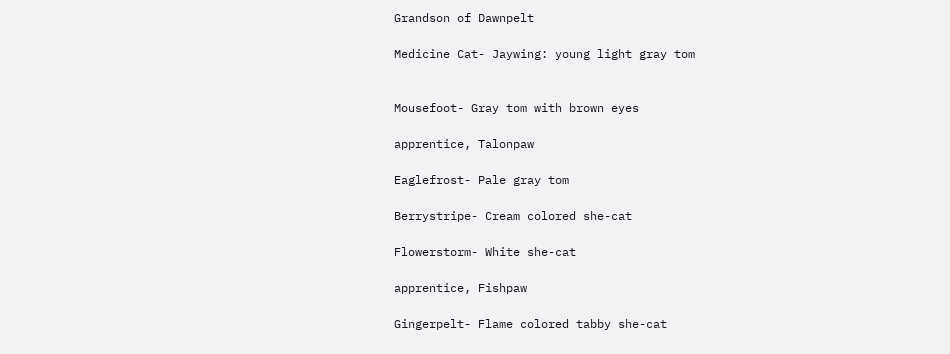Grandson of Dawnpelt

Medicine Cat- Jaywing: young light gray tom


Mousefoot- Gray tom with brown eyes

apprentice, Talonpaw

Eaglefrost- Pale gray tom

Berrystripe- Cream colored she-cat

Flowerstorm- White she-cat

apprentice, Fishpaw

Gingerpelt- Flame colored tabby she-cat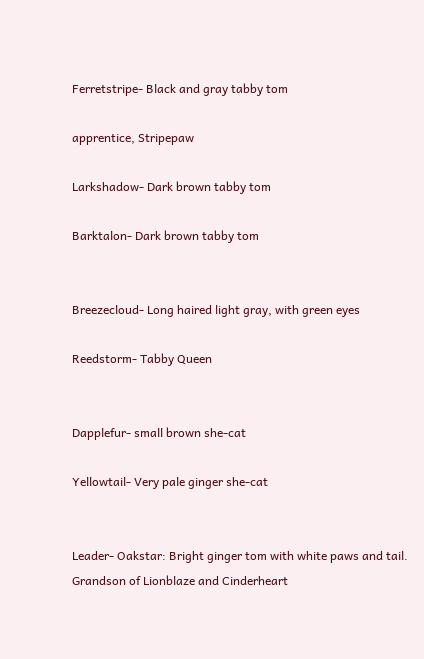Ferretstripe- Black and gray tabby tom

apprentice, Stripepaw

Larkshadow- Dark brown tabby tom

Barktalon- Dark brown tabby tom


Breezecloud- Long haired light gray, with green eyes

Reedstorm- Tabby Queen


Dapplefur- small brown she-cat

Yellowtail- Very pale ginger she-cat


Leader- Oakstar: Bright ginger tom with white paws and tail. Grandson of Lionblaze and Cinderheart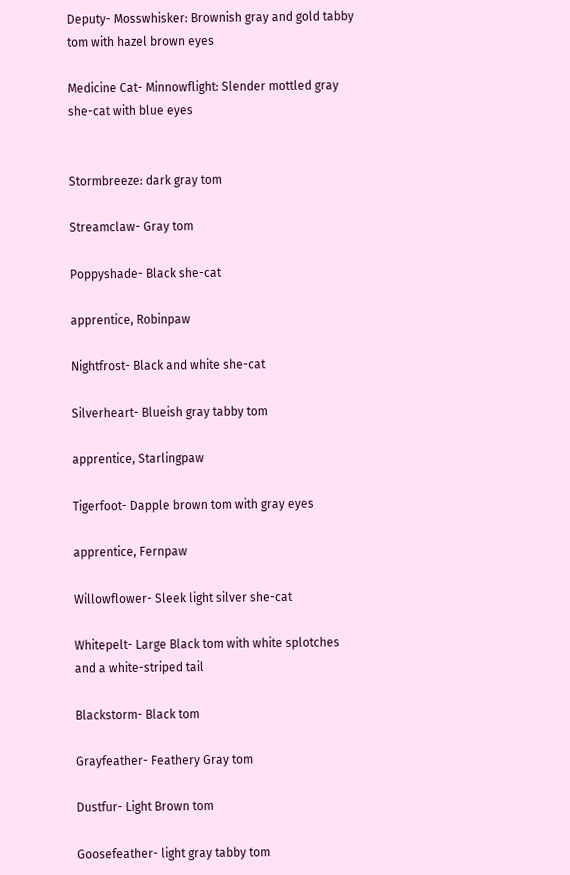Deputy- Mosswhisker: Brownish gray and gold tabby tom with hazel brown eyes

Medicine Cat- Minnowflight: Slender mottled gray she-cat with blue eyes


Stormbreeze: dark gray tom

Streamclaw- Gray tom

Poppyshade- Black she-cat

apprentice, Robinpaw

Nightfrost- Black and white she-cat

Silverheart- Blueish gray tabby tom

apprentice, Starlingpaw

Tigerfoot- Dapple brown tom with gray eyes

apprentice, Fernpaw

Willowflower- Sleek light silver she-cat

Whitepelt- Large Black tom with white splotches and a white-striped tail

Blackstorm- Black tom

Grayfeather- Feathery Gray tom

Dustfur- Light Brown tom

Goosefeather- light gray tabby tom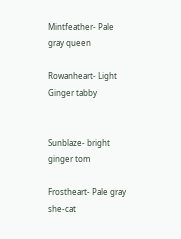Mintfeather- Pale gray queen

Rowanheart- Light Ginger tabby


Sunblaze- bright ginger tom

Frostheart- Pale gray she-cat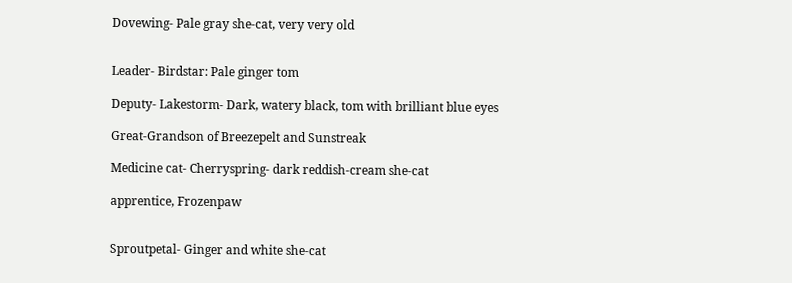Dovewing- Pale gray she-cat, very very old


Leader- Birdstar: Pale ginger tom

Deputy- Lakestorm- Dark, watery black, tom with brilliant blue eyes

Great-Grandson of Breezepelt and Sunstreak

Medicine cat- Cherryspring- dark reddish-cream she-cat

apprentice, Frozenpaw


Sproutpetal- Ginger and white she-cat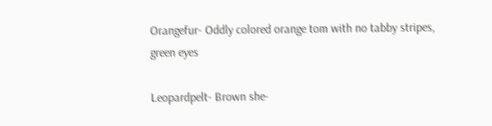Orangefur- Oddly colored orange tom with no tabby stripes, green eyes

Leopardpelt- Brown she-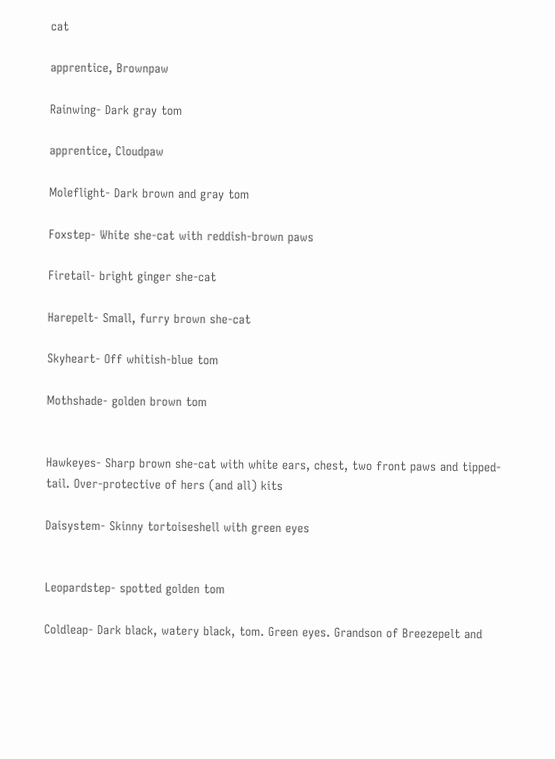cat

apprentice, Brownpaw

Rainwing- Dark gray tom

apprentice, Cloudpaw

Moleflight- Dark brown and gray tom

Foxstep- White she-cat with reddish-brown paws

Firetail- bright ginger she-cat

Harepelt- Small, furry brown she-cat

Skyheart- Off whitish-blue tom

Mothshade- golden brown tom


Hawkeyes- Sharp brown she-cat with white ears, chest, two front paws and tipped-tail. Over-protective of hers (and all) kits

Daisystem- Skinny tortoiseshell with green eyes


Leopardstep- spotted golden tom

Coldleap- Dark black, watery black, tom. Green eyes. Grandson of Breezepelt and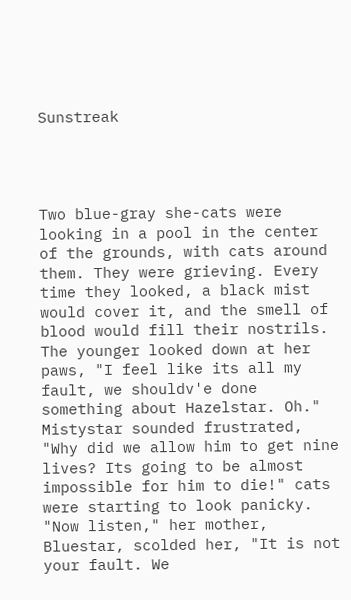Sunstreak




Two blue-gray she-cats were looking in a pool in the center of the grounds, with cats around them. They were grieving. Every time they looked, a black mist would cover it, and the smell of blood would fill their nostrils.
The younger looked down at her paws, "I feel like its all my fault, we shouldv'e done something about Hazelstar. Oh." Mistystar sounded frustrated, "Why did we allow him to get nine lives? Its going to be almost impossible for him to die!" cats were starting to look panicky.
"Now listen," her mother, Bluestar, scolded her, "It is not your fault. We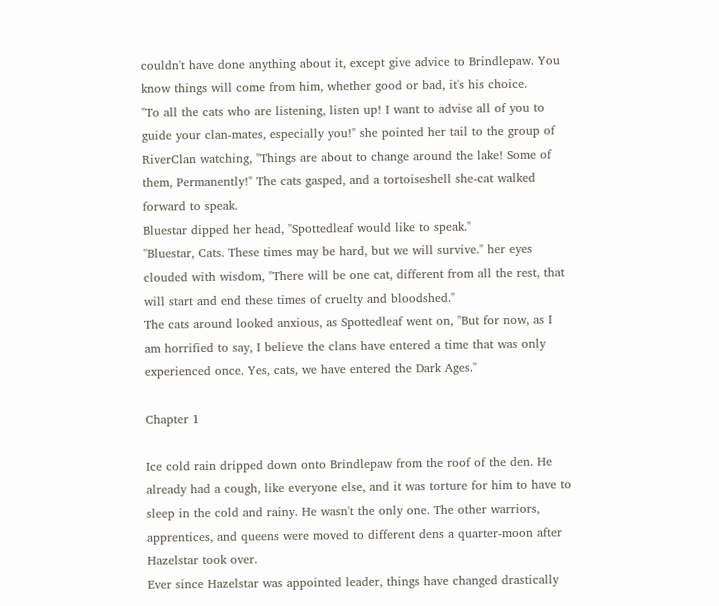couldn't have done anything about it, except give advice to Brindlepaw. You know things will come from him, whether good or bad, it's his choice.
"To all the cats who are listening, listen up! I want to advise all of you to guide your clan-mates, especially you!" she pointed her tail to the group of RiverClan watching, "Things are about to change around the lake! Some of them, Permanently!" The cats gasped, and a tortoiseshell she-cat walked forward to speak.
Bluestar dipped her head, "Spottedleaf would like to speak."
"Bluestar, Cats. These times may be hard, but we will survive." her eyes clouded with wisdom, "There will be one cat, different from all the rest, that will start and end these times of cruelty and bloodshed."
The cats around looked anxious, as Spottedleaf went on, "But for now, as I am horrified to say, I believe the clans have entered a time that was only experienced once. Yes, cats, we have entered the Dark Ages."

Chapter 1

Ice cold rain dripped down onto Brindlepaw from the roof of the den. He already had a cough, like everyone else, and it was torture for him to have to sleep in the cold and rainy. He wasn't the only one. The other warriors, apprentices, and queens were moved to different dens a quarter-moon after Hazelstar took over.
Ever since Hazelstar was appointed leader, things have changed drastically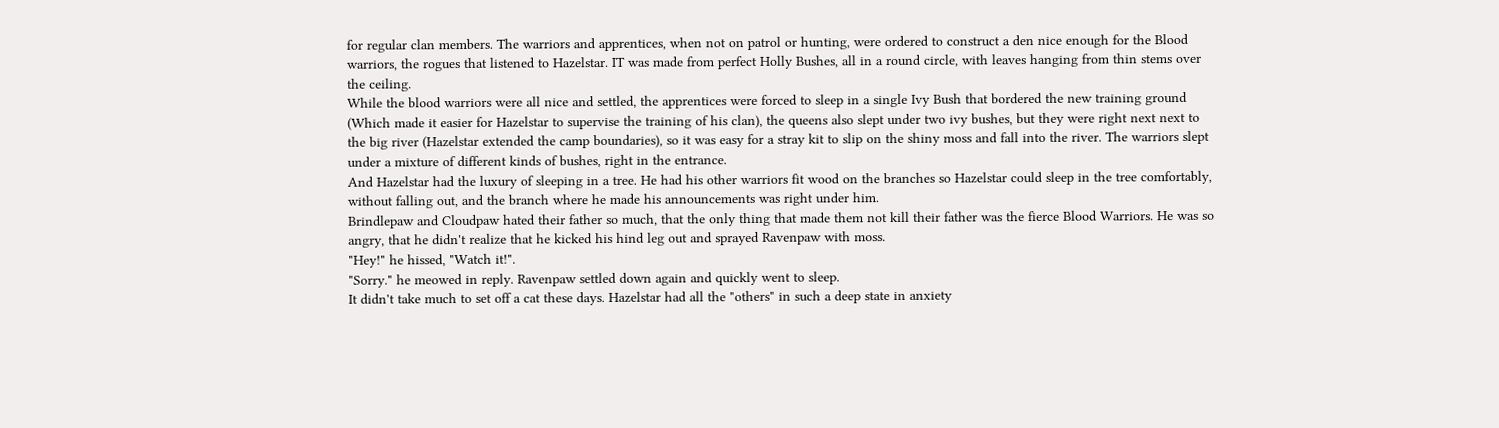for regular clan members. The warriors and apprentices, when not on patrol or hunting, were ordered to construct a den nice enough for the Blood warriors, the rogues that listened to Hazelstar. IT was made from perfect Holly Bushes, all in a round circle, with leaves hanging from thin stems over the ceiling.
While the blood warriors were all nice and settled, the apprentices were forced to sleep in a single Ivy Bush that bordered the new training ground (Which made it easier for Hazelstar to supervise the training of his clan), the queens also slept under two ivy bushes, but they were right next next to the big river (Hazelstar extended the camp boundaries), so it was easy for a stray kit to slip on the shiny moss and fall into the river. The warriors slept under a mixture of different kinds of bushes, right in the entrance.
And Hazelstar had the luxury of sleeping in a tree. He had his other warriors fit wood on the branches so Hazelstar could sleep in the tree comfortably, without falling out, and the branch where he made his announcements was right under him.
Brindlepaw and Cloudpaw hated their father so much, that the only thing that made them not kill their father was the fierce Blood Warriors. He was so angry, that he didn't realize that he kicked his hind leg out and sprayed Ravenpaw with moss.
"Hey!" he hissed, "Watch it!".
"Sorry." he meowed in reply. Ravenpaw settled down again and quickly went to sleep.
It didn't take much to set off a cat these days. Hazelstar had all the "others" in such a deep state in anxiety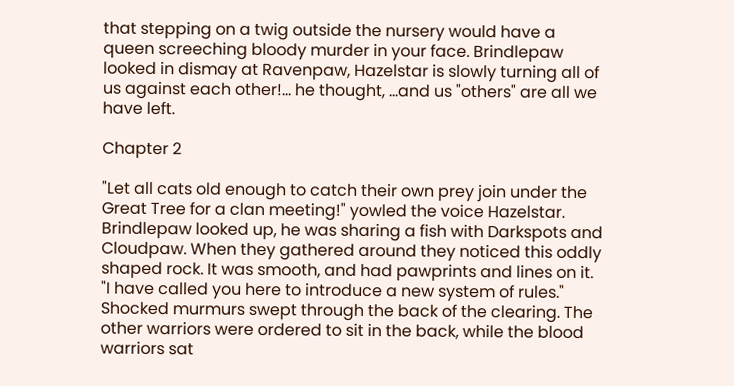that stepping on a twig outside the nursery would have a queen screeching bloody murder in your face. Brindlepaw looked in dismay at Ravenpaw, Hazelstar is slowly turning all of us against each other!... he thought, ...and us "others" are all we have left.

Chapter 2

"Let all cats old enough to catch their own prey join under the Great Tree for a clan meeting!" yowled the voice Hazelstar. Brindlepaw looked up, he was sharing a fish with Darkspots and Cloudpaw. When they gathered around they noticed this oddly shaped rock. It was smooth, and had pawprints and lines on it.
"I have called you here to introduce a new system of rules."
Shocked murmurs swept through the back of the clearing. The other warriors were ordered to sit in the back, while the blood warriors sat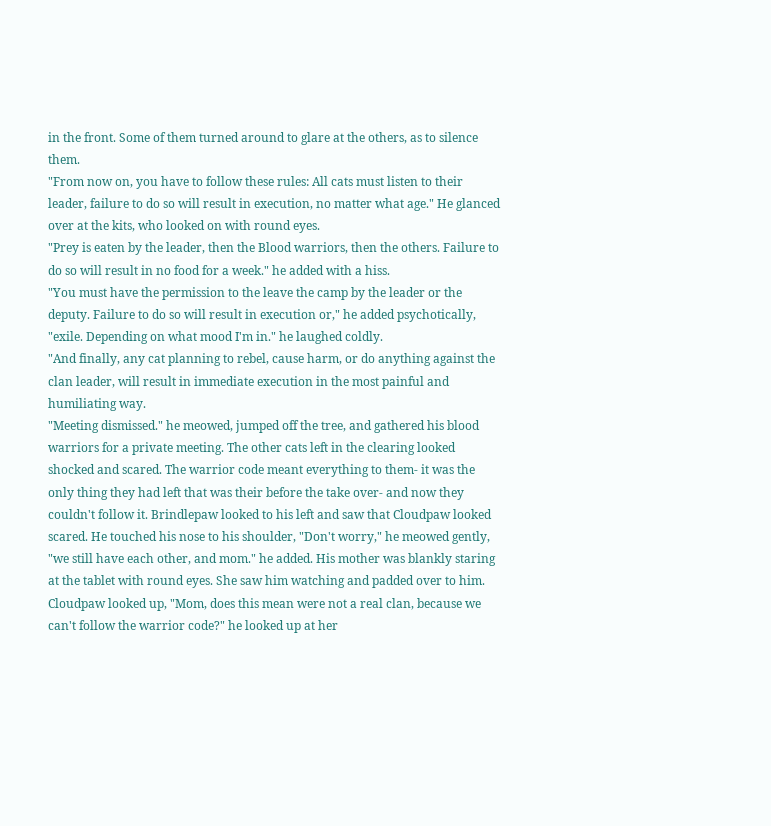in the front. Some of them turned around to glare at the others, as to silence them.
"From now on, you have to follow these rules: All cats must listen to their leader, failure to do so will result in execution, no matter what age." He glanced over at the kits, who looked on with round eyes.
"Prey is eaten by the leader, then the Blood warriors, then the others. Failure to do so will result in no food for a week." he added with a hiss.
"You must have the permission to the leave the camp by the leader or the deputy. Failure to do so will result in execution or," he added psychotically, "exile. Depending on what mood I'm in." he laughed coldly.
"And finally, any cat planning to rebel, cause harm, or do anything against the clan leader, will result in immediate execution in the most painful and humiliating way.
"Meeting dismissed." he meowed, jumped off the tree, and gathered his blood warriors for a private meeting. The other cats left in the clearing looked shocked and scared. The warrior code meant everything to them- it was the only thing they had left that was their before the take over- and now they couldn't follow it. Brindlepaw looked to his left and saw that Cloudpaw looked scared. He touched his nose to his shoulder, "Don't worry," he meowed gently, "we still have each other, and mom." he added. His mother was blankly staring at the tablet with round eyes. She saw him watching and padded over to him. Cloudpaw looked up, "Mom, does this mean were not a real clan, because we can't follow the warrior code?" he looked up at her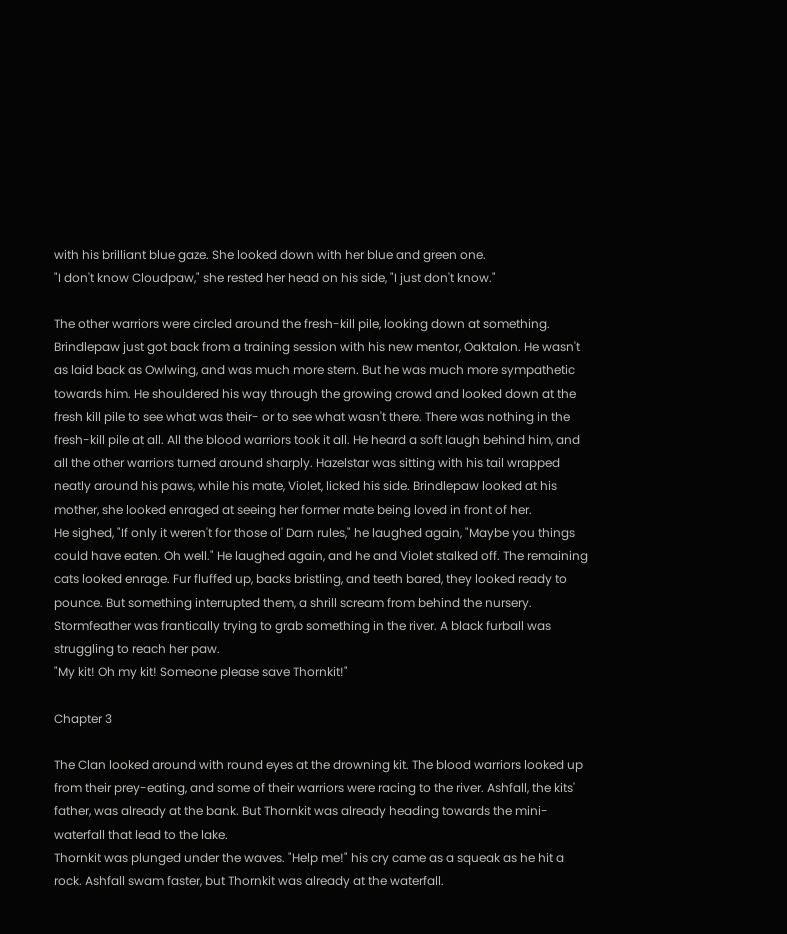with his brilliant blue gaze. She looked down with her blue and green one.
"I don't know Cloudpaw," she rested her head on his side, "I just don't know."

The other warriors were circled around the fresh-kill pile, looking down at something. Brindlepaw just got back from a training session with his new mentor, Oaktalon. He wasn't as laid back as Owlwing, and was much more stern. But he was much more sympathetic towards him. He shouldered his way through the growing crowd and looked down at the fresh kill pile to see what was their- or to see what wasn't there. There was nothing in the fresh-kill pile at all. All the blood warriors took it all. He heard a soft laugh behind him, and all the other warriors turned around sharply. Hazelstar was sitting with his tail wrapped neatly around his paws, while his mate, Violet, licked his side. Brindlepaw looked at his mother, she looked enraged at seeing her former mate being loved in front of her.
He sighed, "If only it weren't for those ol' Darn rules," he laughed again, "Maybe you things could have eaten. Oh well." He laughed again, and he and Violet stalked off. The remaining cats looked enrage. Fur fluffed up, backs bristling, and teeth bared, they looked ready to pounce. But something interrupted them, a shrill scream from behind the nursery.
Stormfeather was frantically trying to grab something in the river. A black furball was struggling to reach her paw.
"My kit! Oh my kit! Someone please save Thornkit!"

Chapter 3

The Clan looked around with round eyes at the drowning kit. The blood warriors looked up from their prey-eating, and some of their warriors were racing to the river. Ashfall, the kits' father, was already at the bank. But Thornkit was already heading towards the mini-waterfall that lead to the lake.
Thornkit was plunged under the waves. "Help me!" his cry came as a squeak as he hit a rock. Ashfall swam faster, but Thornkit was already at the waterfall.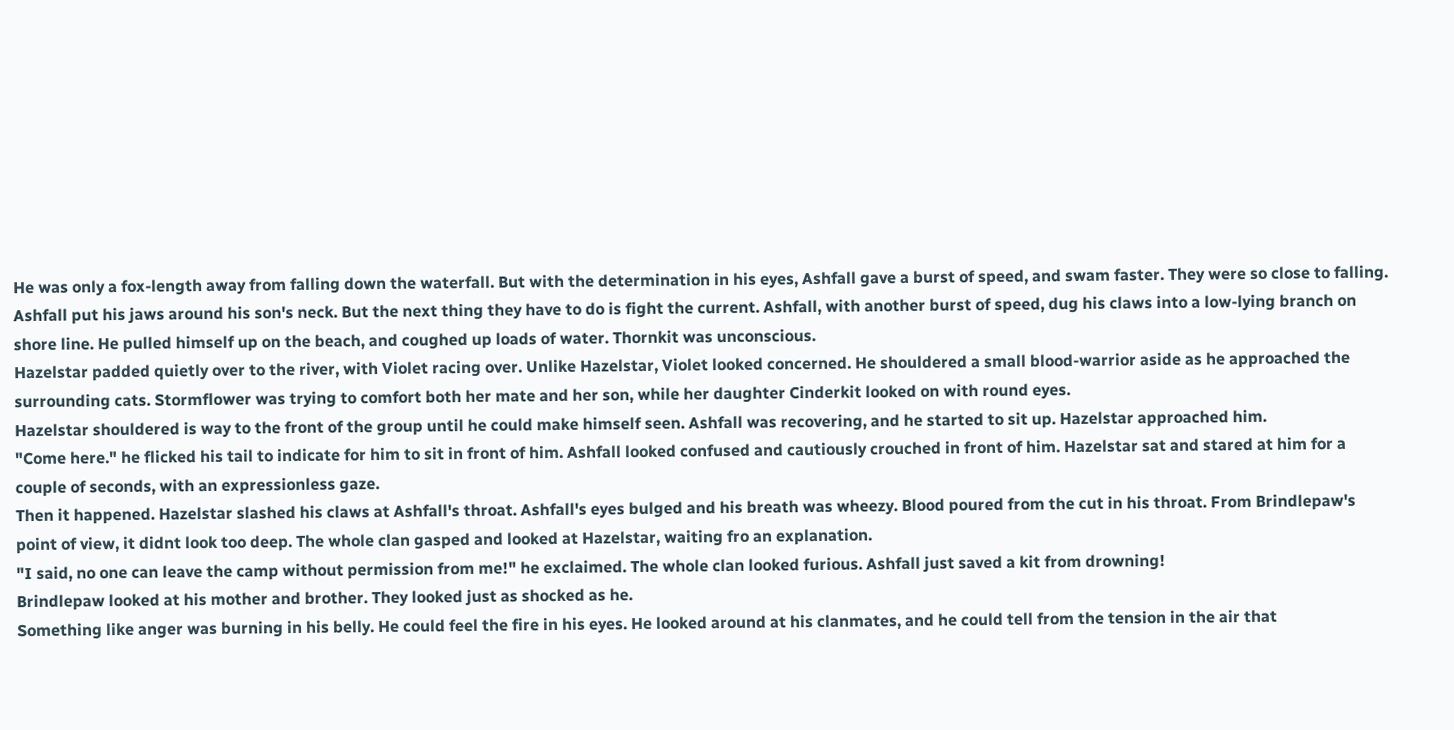He was only a fox-length away from falling down the waterfall. But with the determination in his eyes, Ashfall gave a burst of speed, and swam faster. They were so close to falling.
Ashfall put his jaws around his son's neck. But the next thing they have to do is fight the current. Ashfall, with another burst of speed, dug his claws into a low-lying branch on shore line. He pulled himself up on the beach, and coughed up loads of water. Thornkit was unconscious.
Hazelstar padded quietly over to the river, with Violet racing over. Unlike Hazelstar, Violet looked concerned. He shouldered a small blood-warrior aside as he approached the surrounding cats. Stormflower was trying to comfort both her mate and her son, while her daughter Cinderkit looked on with round eyes.
Hazelstar shouldered is way to the front of the group until he could make himself seen. Ashfall was recovering, and he started to sit up. Hazelstar approached him.
"Come here." he flicked his tail to indicate for him to sit in front of him. Ashfall looked confused and cautiously crouched in front of him. Hazelstar sat and stared at him for a couple of seconds, with an expressionless gaze.
Then it happened. Hazelstar slashed his claws at Ashfall's throat. Ashfall's eyes bulged and his breath was wheezy. Blood poured from the cut in his throat. From Brindlepaw's point of view, it didnt look too deep. The whole clan gasped and looked at Hazelstar, waiting fro an explanation.
"I said, no one can leave the camp without permission from me!" he exclaimed. The whole clan looked furious. Ashfall just saved a kit from drowning!
Brindlepaw looked at his mother and brother. They looked just as shocked as he.
Something like anger was burning in his belly. He could feel the fire in his eyes. He looked around at his clanmates, and he could tell from the tension in the air that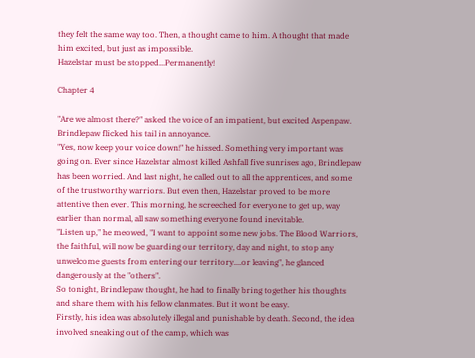they felt the same way too. Then, a thought came to him. A thought that made him excited, but just as impossible.
Hazelstar must be stopped...Permanently!

Chapter 4

"Are we almost there?" asked the voice of an impatient, but excited Aspenpaw. Brindlepaw flicked his tail in annoyance.
"Yes, now keep your voice down!" he hissed. Something very important was going on. Ever since Hazelstar almost killed Ashfall five sunrises ago, Brindlepaw has been worried. And last night, he called out to all the apprentices, and some of the trustworthy warriors. But even then, Hazelstar proved to be more attentive then ever. This morning, he screeched for everyone to get up, way earlier than normal, all saw something everyone found inevitable.
"Listen up," he meowed, "I want to appoint some new jobs. The Blood Warriors, the faithful, will now be guarding our territory, day and night, to stop any unwelcome guests from entering our territory....or leaving", he glanced dangerously at the "others".
So tonight, Brindlepaw thought, he had to finally bring together his thoughts and share them with his fellow clanmates. But it wont be easy.
Firstly, his idea was absolutely illegal and punishable by death. Second, the idea involved sneaking out of the camp, which was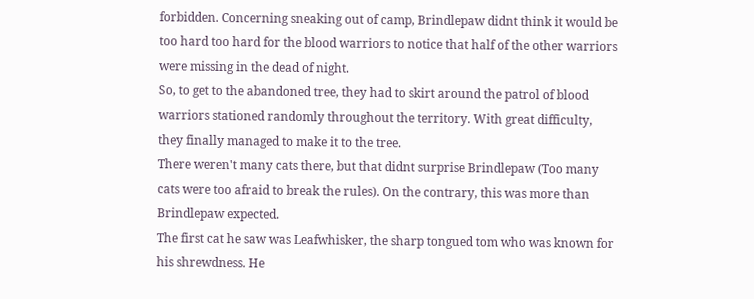forbidden. Concerning sneaking out of camp, Brindlepaw didnt think it would be too hard too hard for the blood warriors to notice that half of the other warriors were missing in the dead of night.
So, to get to the abandoned tree, they had to skirt around the patrol of blood warriors stationed randomly throughout the territory. With great difficulty, they finally managed to make it to the tree.
There weren't many cats there, but that didnt surprise Brindlepaw (Too many cats were too afraid to break the rules). On the contrary, this was more than Brindlepaw expected.
The first cat he saw was Leafwhisker, the sharp tongued tom who was known for his shrewdness. He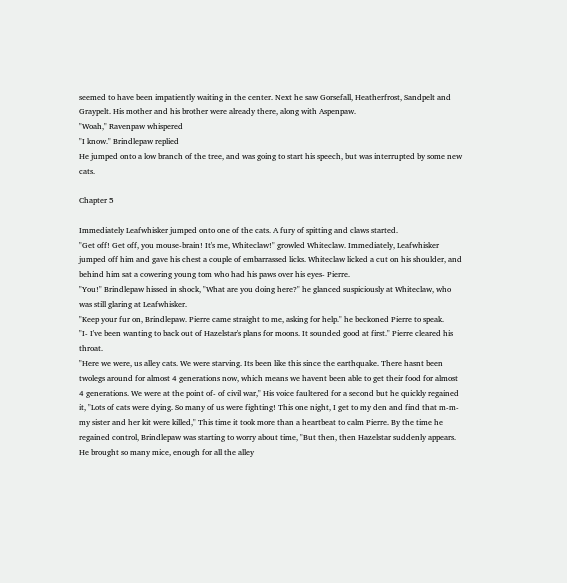seemed to have been impatiently waiting in the center. Next he saw Gorsefall, Heatherfrost, Sandpelt and Graypelt. His mother and his brother were already there, along with Aspenpaw.
"Woah," Ravenpaw whispered
"I know." Brindlepaw replied
He jumped onto a low branch of the tree, and was going to start his speech, but was interrupted by some new cats.

Chapter 5

Immediately Leafwhisker jumped onto one of the cats. A fury of spitting and claws started.
"Get off! Get off, you mouse-brain! It's me, Whiteclaw!" growled Whiteclaw. Immediately, Leafwhisker jumped off him and gave his chest a couple of embarrassed licks. Whiteclaw licked a cut on his shoulder, and behind him sat a cowering young tom who had his paws over his eyes- Pierre.
"You!" Brindlepaw hissed in shock, "What are you doing here?" he glanced suspiciously at Whiteclaw, who was still glaring at Leafwhisker.
"Keep your fur on, Brindlepaw. Pierre came straight to me, asking for help." he beckoned Pierre to speak.
"I- I've been wanting to back out of Hazelstar's plans for moons. It sounded good at first." Pierre cleared his throat.
"Here we were, us alley cats. We were starving. Its been like this since the earthquake. There hasnt been twolegs around for almost 4 generations now, which means we havent been able to get their food for almost 4 generations. We were at the point of- of civil war," His voice faultered for a second but he quickly regained it, "Lots of cats were dying. So many of us were fighting! This one night, I get to my den and find that m-m-my sister and her kit were killed," This time it took more than a heartbeat to calm Pierre. By the time he regained control, Brindlepaw was starting to worry about time, "But then, then Hazelstar suddenly appears. He brought so many mice, enough for all the alley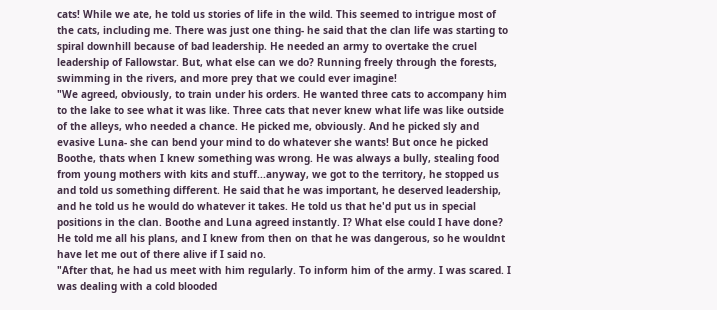cats! While we ate, he told us stories of life in the wild. This seemed to intrigue most of the cats, including me. There was just one thing- he said that the clan life was starting to spiral downhill because of bad leadership. He needed an army to overtake the cruel leadership of Fallowstar. But, what else can we do? Running freely through the forests, swimming in the rivers, and more prey that we could ever imagine!
"We agreed, obviously, to train under his orders. He wanted three cats to accompany him to the lake to see what it was like. Three cats that never knew what life was like outside of the alleys, who needed a chance. He picked me, obviously. And he picked sly and evasive Luna- she can bend your mind to do whatever she wants! But once he picked Boothe, thats when I knew something was wrong. He was always a bully, stealing food from young mothers with kits and stuff...anyway, we got to the territory, he stopped us and told us something different. He said that he was important, he deserved leadership, and he told us he would do whatever it takes. He told us that he'd put us in special positions in the clan. Boothe and Luna agreed instantly. I? What else could I have done? He told me all his plans, and I knew from then on that he was dangerous, so he wouldnt have let me out of there alive if I said no.
"After that, he had us meet with him regularly. To inform him of the army. I was scared. I was dealing with a cold blooded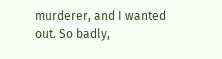murderer, and I wanted out. So badly,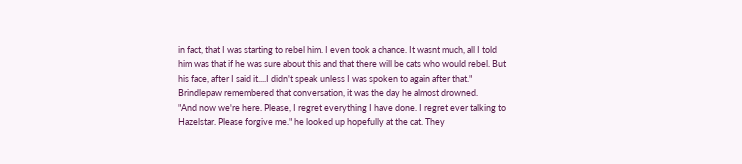in fact, that I was starting to rebel him. I even took a chance. It wasnt much, all I told him was that if he was sure about this and that there will be cats who would rebel. But his face, after I said it....I didn't speak unless I was spoken to again after that."
Brindlepaw remembered that conversation, it was the day he almost drowned.
"And now we're here. Please, I regret everything I have done. I regret ever talking to Hazelstar. Please forgive me." he looked up hopefully at the cat. They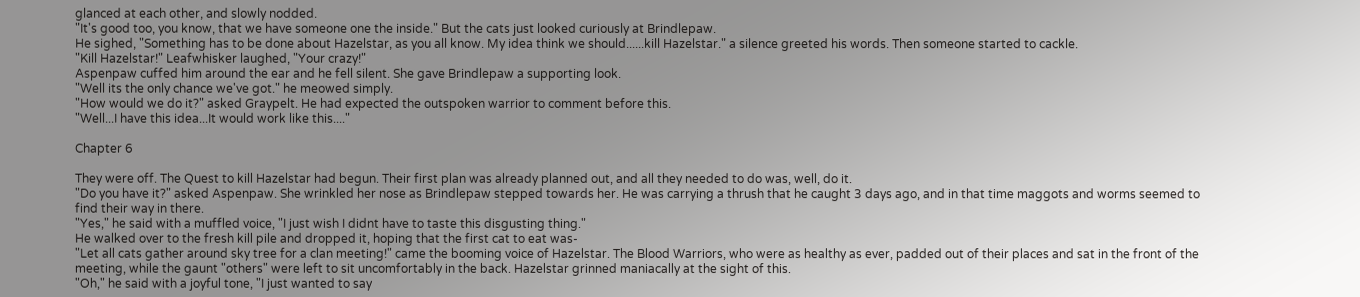glanced at each other, and slowly nodded.
"It's good too, you know, that we have someone one the inside." But the cats just looked curiously at Brindlepaw.
He sighed, "Something has to be done about Hazelstar, as you all know. My idea think we should......kill Hazelstar." a silence greeted his words. Then someone started to cackle.
"Kill Hazelstar!" Leafwhisker laughed, "Your crazy!"
Aspenpaw cuffed him around the ear and he fell silent. She gave Brindlepaw a supporting look.
"Well its the only chance we've got." he meowed simply.
"How would we do it?" asked Graypelt. He had expected the outspoken warrior to comment before this.
"Well...I have this idea...It would work like this...."

Chapter 6

They were off. The Quest to kill Hazelstar had begun. Their first plan was already planned out, and all they needed to do was, well, do it.
"Do you have it?" asked Aspenpaw. She wrinkled her nose as Brindlepaw stepped towards her. He was carrying a thrush that he caught 3 days ago, and in that time maggots and worms seemed to find their way in there.
"Yes," he said with a muffled voice, "I just wish I didnt have to taste this disgusting thing."
He walked over to the fresh kill pile and dropped it, hoping that the first cat to eat was-
"Let all cats gather around sky tree for a clan meeting!" came the booming voice of Hazelstar. The Blood Warriors, who were as healthy as ever, padded out of their places and sat in the front of the meeting, while the gaunt "others" were left to sit uncomfortably in the back. Hazelstar grinned maniacally at the sight of this.
"Oh," he said with a joyful tone, "I just wanted to say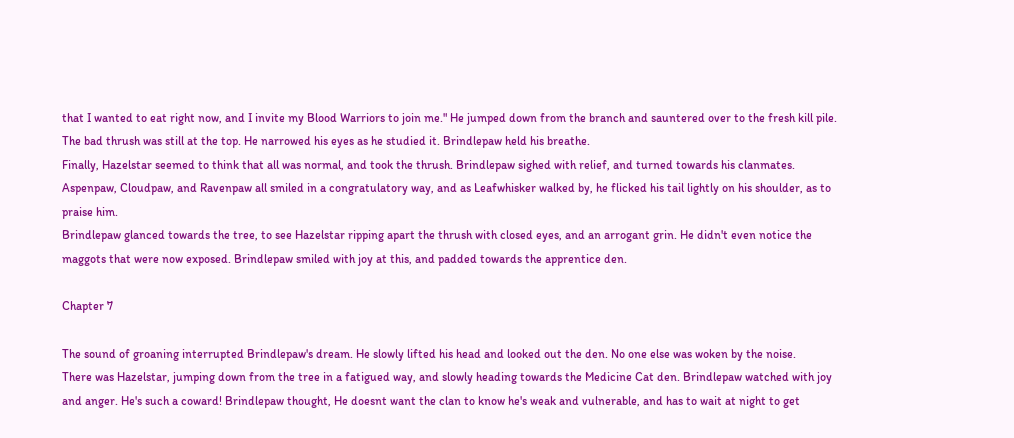that I wanted to eat right now, and I invite my Blood Warriors to join me." He jumped down from the branch and sauntered over to the fresh kill pile. The bad thrush was still at the top. He narrowed his eyes as he studied it. Brindlepaw held his breathe.
Finally, Hazelstar seemed to think that all was normal, and took the thrush. Brindlepaw sighed with relief, and turned towards his clanmates. Aspenpaw, Cloudpaw, and Ravenpaw all smiled in a congratulatory way, and as Leafwhisker walked by, he flicked his tail lightly on his shoulder, as to praise him.
Brindlepaw glanced towards the tree, to see Hazelstar ripping apart the thrush with closed eyes, and an arrogant grin. He didn't even notice the maggots that were now exposed. Brindlepaw smiled with joy at this, and padded towards the apprentice den.

Chapter 7

The sound of groaning interrupted Brindlepaw's dream. He slowly lifted his head and looked out the den. No one else was woken by the noise.
There was Hazelstar, jumping down from the tree in a fatigued way, and slowly heading towards the Medicine Cat den. Brindlepaw watched with joy and anger. He's such a coward! Brindlepaw thought, He doesnt want the clan to know he's weak and vulnerable, and has to wait at night to get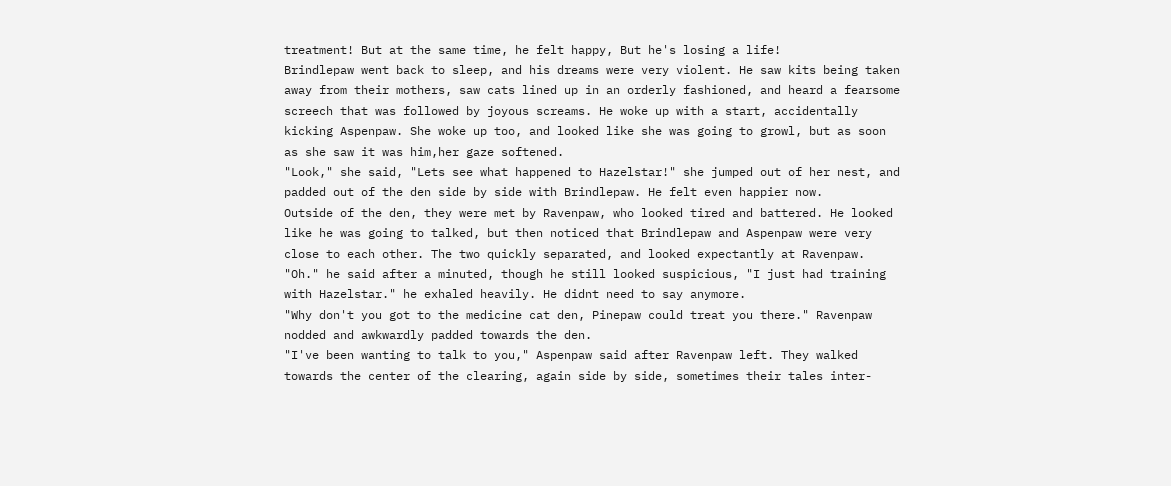treatment! But at the same time, he felt happy, But he's losing a life!
Brindlepaw went back to sleep, and his dreams were very violent. He saw kits being taken away from their mothers, saw cats lined up in an orderly fashioned, and heard a fearsome screech that was followed by joyous screams. He woke up with a start, accidentally kicking Aspenpaw. She woke up too, and looked like she was going to growl, but as soon as she saw it was him,her gaze softened.
"Look," she said, "Lets see what happened to Hazelstar!" she jumped out of her nest, and padded out of the den side by side with Brindlepaw. He felt even happier now.
Outside of the den, they were met by Ravenpaw, who looked tired and battered. He looked like he was going to talked, but then noticed that Brindlepaw and Aspenpaw were very close to each other. The two quickly separated, and looked expectantly at Ravenpaw.
"Oh." he said after a minuted, though he still looked suspicious, "I just had training with Hazelstar." he exhaled heavily. He didnt need to say anymore.
"Why don't you got to the medicine cat den, Pinepaw could treat you there." Ravenpaw nodded and awkwardly padded towards the den.
"I've been wanting to talk to you," Aspenpaw said after Ravenpaw left. They walked towards the center of the clearing, again side by side, sometimes their tales inter-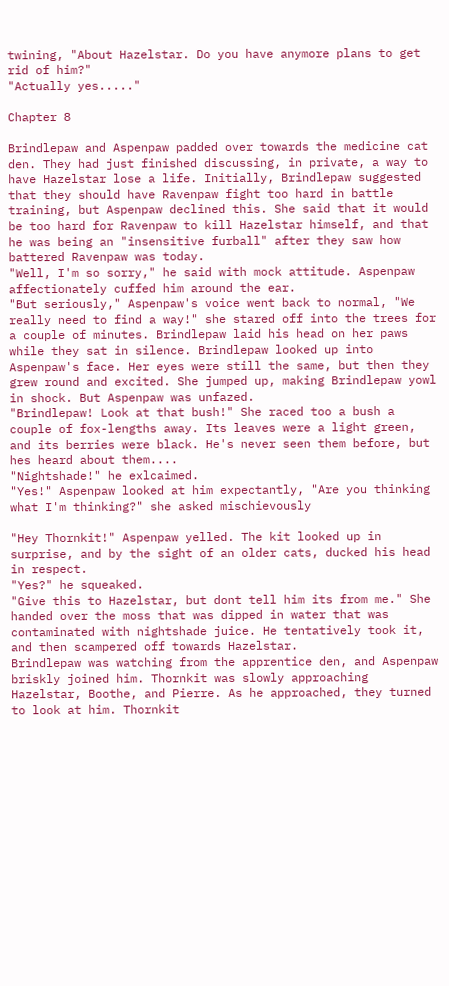twining, "About Hazelstar. Do you have anymore plans to get rid of him?"
"Actually yes....."

Chapter 8

Brindlepaw and Aspenpaw padded over towards the medicine cat den. They had just finished discussing, in private, a way to have Hazelstar lose a life. Initially, Brindlepaw suggested that they should have Ravenpaw fight too hard in battle training, but Aspenpaw declined this. She said that it would be too hard for Ravenpaw to kill Hazelstar himself, and that he was being an "insensitive furball" after they saw how battered Ravenpaw was today.
"Well, I'm so sorry," he said with mock attitude. Aspenpaw affectionately cuffed him around the ear.
"But seriously," Aspenpaw's voice went back to normal, "We really need to find a way!" she stared off into the trees for a couple of minutes. Brindlepaw laid his head on her paws while they sat in silence. Brindlepaw looked up into Aspenpaw's face. Her eyes were still the same, but then they grew round and excited. She jumped up, making Brindlepaw yowl in shock. But Aspenpaw was unfazed.
"Brindlepaw! Look at that bush!" She raced too a bush a couple of fox-lengths away. Its leaves were a light green, and its berries were black. He's never seen them before, but hes heard about them....
"Nightshade!" he exlcaimed.
"Yes!" Aspenpaw looked at him expectantly, "Are you thinking what I'm thinking?" she asked mischievously

"Hey Thornkit!" Aspenpaw yelled. The kit looked up in surprise, and by the sight of an older cats, ducked his head in respect.
"Yes?" he squeaked.
"Give this to Hazelstar, but dont tell him its from me." She handed over the moss that was dipped in water that was contaminated with nightshade juice. He tentatively took it, and then scampered off towards Hazelstar.
Brindlepaw was watching from the apprentice den, and Aspenpaw briskly joined him. Thornkit was slowly approaching Hazelstar, Boothe, and Pierre. As he approached, they turned to look at him. Thornkit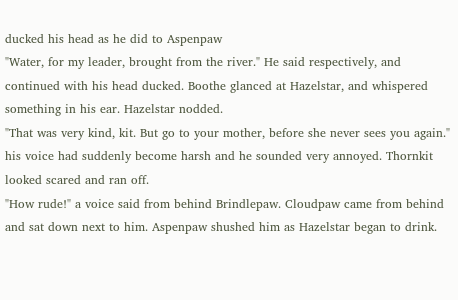ducked his head as he did to Aspenpaw
"Water, for my leader, brought from the river." He said respectively, and continued with his head ducked. Boothe glanced at Hazelstar, and whispered something in his ear. Hazelstar nodded.
"That was very kind, kit. But go to your mother, before she never sees you again." his voice had suddenly become harsh and he sounded very annoyed. Thornkit looked scared and ran off.
"How rude!" a voice said from behind Brindlepaw. Cloudpaw came from behind and sat down next to him. Aspenpaw shushed him as Hazelstar began to drink.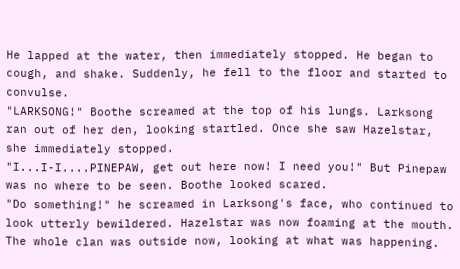He lapped at the water, then immediately stopped. He began to cough, and shake. Suddenly, he fell to the floor and started to convulse.
"LARKSONG!" Boothe screamed at the top of his lungs. Larksong ran out of her den, looking startled. Once she saw Hazelstar, she immediately stopped.
"I...I-I....PINEPAW, get out here now! I need you!" But Pinepaw was no where to be seen. Boothe looked scared.
"Do something!" he screamed in Larksong's face, who continued to look utterly bewildered. Hazelstar was now foaming at the mouth. The whole clan was outside now, looking at what was happening.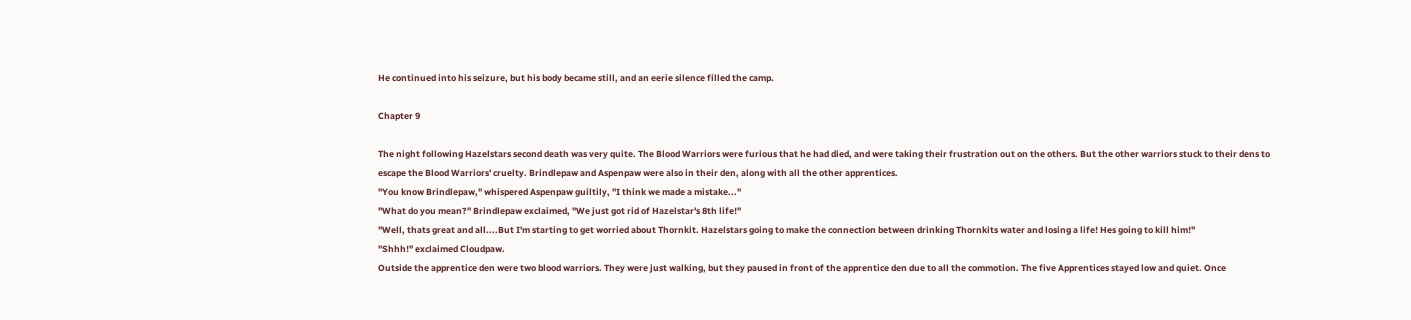He continued into his seizure, but his body became still, and an eerie silence filled the camp.

Chapter 9

The night following Hazelstars second death was very quite. The Blood Warriors were furious that he had died, and were taking their frustration out on the others. But the other warriors stuck to their dens to escape the Blood Warriors' cruelty. Brindlepaw and Aspenpaw were also in their den, along with all the other apprentices.
"You know Brindlepaw," whispered Aspenpaw guiltily, "I think we made a mistake..."
"What do you mean?" Brindlepaw exclaimed, "We just got rid of Hazelstar's 8th life!"
"Well, thats great and all....But I'm starting to get worried about Thornkit. Hazelstars going to make the connection between drinking Thornkits water and losing a life! Hes going to kill him!"
"Shhh!" exclaimed Cloudpaw.
Outside the apprentice den were two blood warriors. They were just walking, but they paused in front of the apprentice den due to all the commotion. The five Apprentices stayed low and quiet. Once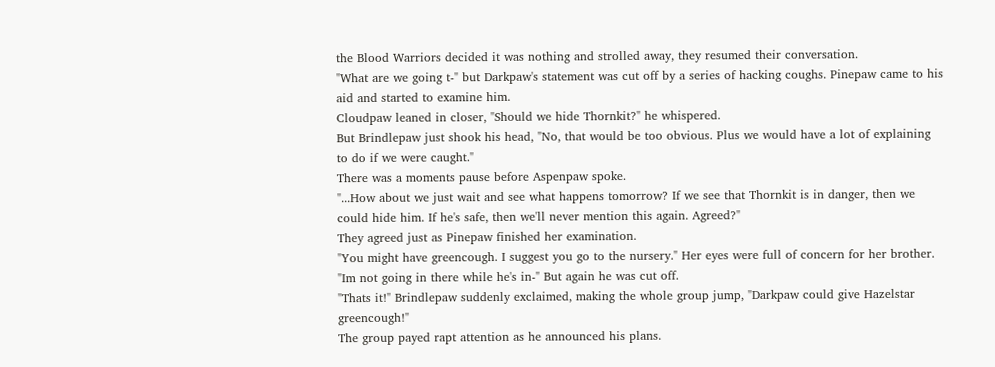the Blood Warriors decided it was nothing and strolled away, they resumed their conversation.
"What are we going t-" but Darkpaw's statement was cut off by a series of hacking coughs. Pinepaw came to his aid and started to examine him.
Cloudpaw leaned in closer, "Should we hide Thornkit?" he whispered.
But Brindlepaw just shook his head, "No, that would be too obvious. Plus we would have a lot of explaining to do if we were caught."
There was a moments pause before Aspenpaw spoke.
"...How about we just wait and see what happens tomorrow? If we see that Thornkit is in danger, then we could hide him. If he's safe, then we'll never mention this again. Agreed?"
They agreed just as Pinepaw finished her examination.
"You might have greencough. I suggest you go to the nursery." Her eyes were full of concern for her brother.
"Im not going in there while he's in-" But again he was cut off.
"Thats it!" Brindlepaw suddenly exclaimed, making the whole group jump, "Darkpaw could give Hazelstar greencough!"
The group payed rapt attention as he announced his plans.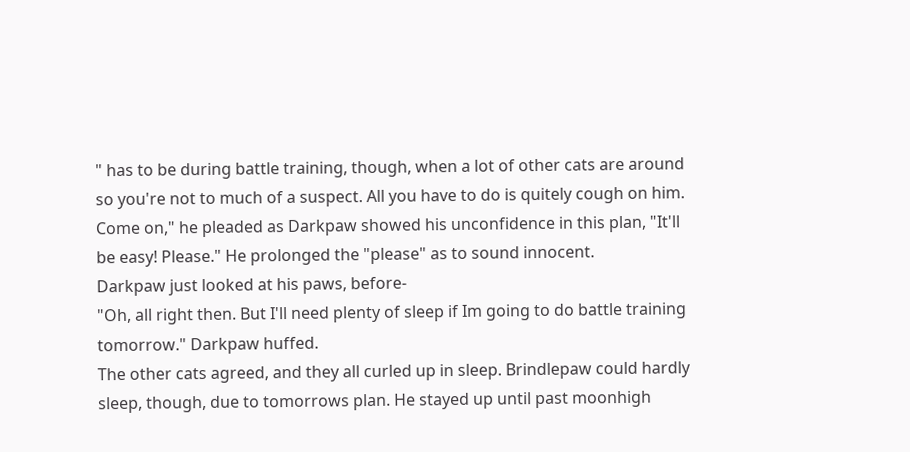" has to be during battle training, though, when a lot of other cats are around so you're not to much of a suspect. All you have to do is quitely cough on him. Come on," he pleaded as Darkpaw showed his unconfidence in this plan, "It'll be easy! Please." He prolonged the "please" as to sound innocent.
Darkpaw just looked at his paws, before-
"Oh, all right then. But I'll need plenty of sleep if Im going to do battle training tomorrow." Darkpaw huffed.
The other cats agreed, and they all curled up in sleep. Brindlepaw could hardly sleep, though, due to tomorrows plan. He stayed up until past moonhigh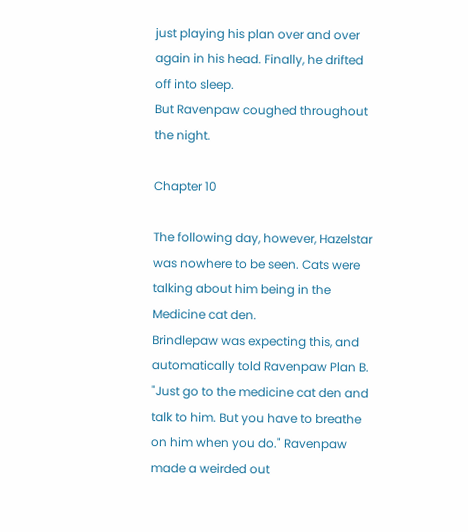just playing his plan over and over again in his head. Finally, he drifted off into sleep.
But Ravenpaw coughed throughout the night.

Chapter 10

The following day, however, Hazelstar was nowhere to be seen. Cats were talking about him being in the Medicine cat den.
Brindlepaw was expecting this, and automatically told Ravenpaw Plan B.
"Just go to the medicine cat den and talk to him. But you have to breathe on him when you do." Ravenpaw made a weirded out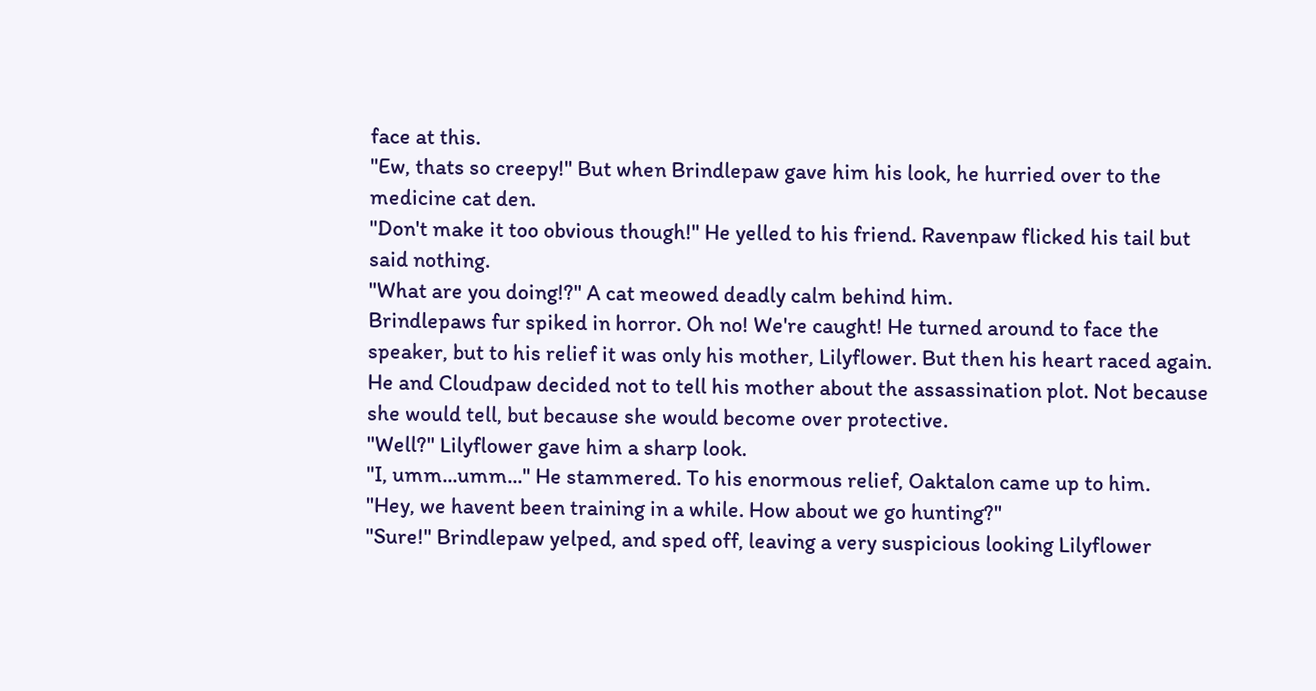face at this.
"Ew, thats so creepy!" But when Brindlepaw gave him his look, he hurried over to the medicine cat den.
"Don't make it too obvious though!" He yelled to his friend. Ravenpaw flicked his tail but said nothing.
"What are you doing!?" A cat meowed deadly calm behind him.
Brindlepaws fur spiked in horror. Oh no! We're caught! He turned around to face the speaker, but to his relief it was only his mother, Lilyflower. But then his heart raced again. He and Cloudpaw decided not to tell his mother about the assassination plot. Not because she would tell, but because she would become over protective.
"Well?" Lilyflower gave him a sharp look.
"I, umm...umm..." He stammered. To his enormous relief, Oaktalon came up to him.
"Hey, we havent been training in a while. How about we go hunting?"
"Sure!" Brindlepaw yelped, and sped off, leaving a very suspicious looking Lilyflower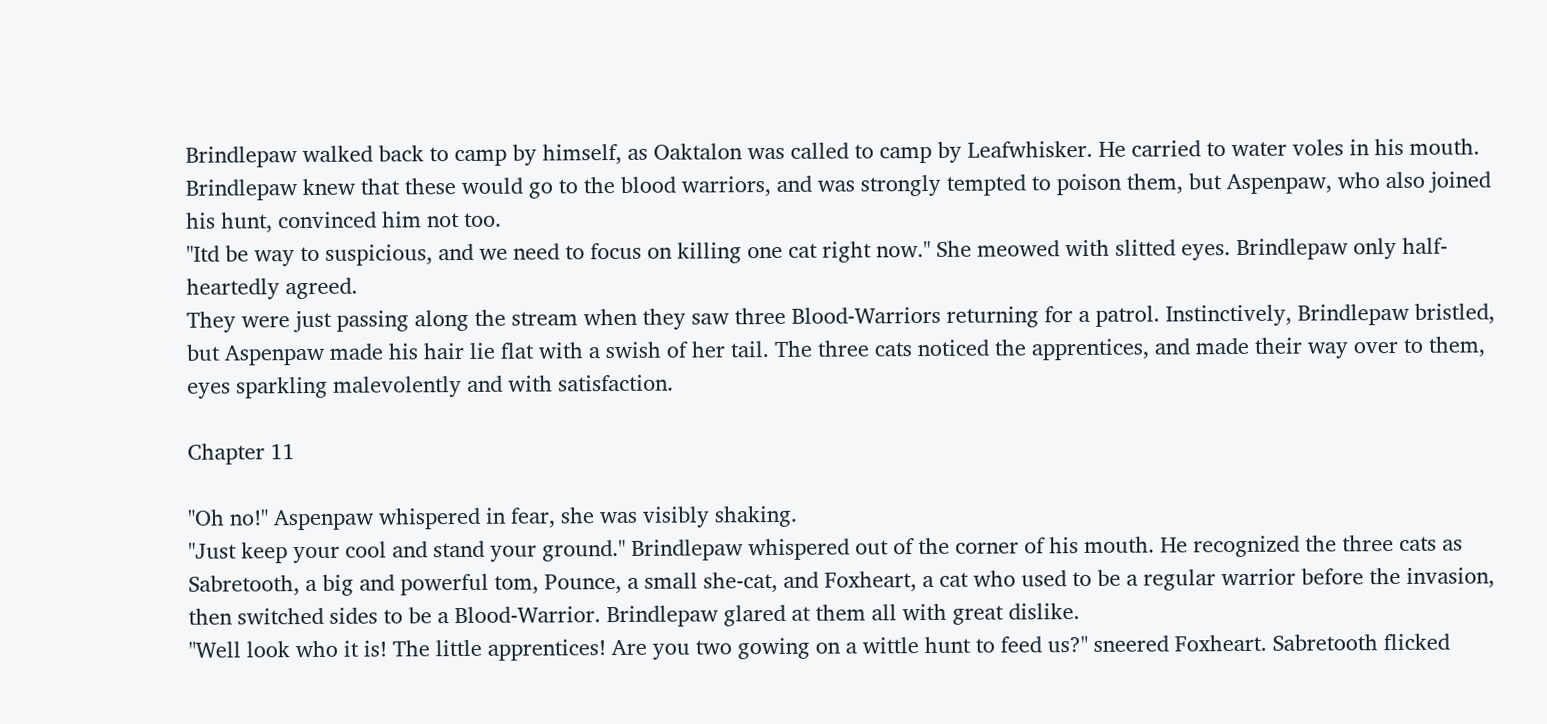Brindlepaw walked back to camp by himself, as Oaktalon was called to camp by Leafwhisker. He carried to water voles in his mouth. Brindlepaw knew that these would go to the blood warriors, and was strongly tempted to poison them, but Aspenpaw, who also joined his hunt, convinced him not too.
"Itd be way to suspicious, and we need to focus on killing one cat right now." She meowed with slitted eyes. Brindlepaw only half-heartedly agreed.
They were just passing along the stream when they saw three Blood-Warriors returning for a patrol. Instinctively, Brindlepaw bristled, but Aspenpaw made his hair lie flat with a swish of her tail. The three cats noticed the apprentices, and made their way over to them, eyes sparkling malevolently and with satisfaction.

Chapter 11

"Oh no!" Aspenpaw whispered in fear, she was visibly shaking.
"Just keep your cool and stand your ground." Brindlepaw whispered out of the corner of his mouth. He recognized the three cats as Sabretooth, a big and powerful tom, Pounce, a small she-cat, and Foxheart, a cat who used to be a regular warrior before the invasion, then switched sides to be a Blood-Warrior. Brindlepaw glared at them all with great dislike.
"Well look who it is! The little apprentices! Are you two gowing on a wittle hunt to feed us?" sneered Foxheart. Sabretooth flicked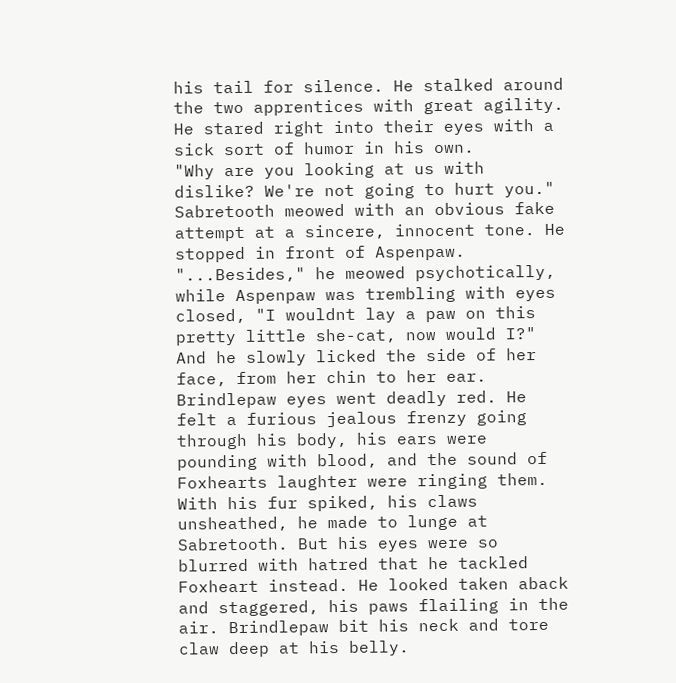his tail for silence. He stalked around the two apprentices with great agility. He stared right into their eyes with a sick sort of humor in his own.
"Why are you looking at us with dislike? We're not going to hurt you." Sabretooth meowed with an obvious fake attempt at a sincere, innocent tone. He stopped in front of Aspenpaw.
"...Besides," he meowed psychotically, while Aspenpaw was trembling with eyes closed, "I wouldnt lay a paw on this pretty little she-cat, now would I?" And he slowly licked the side of her face, from her chin to her ear.
Brindlepaw eyes went deadly red. He felt a furious jealous frenzy going through his body, his ears were pounding with blood, and the sound of Foxhearts laughter were ringing them. With his fur spiked, his claws unsheathed, he made to lunge at Sabretooth. But his eyes were so blurred with hatred that he tackled Foxheart instead. He looked taken aback and staggered, his paws flailing in the air. Brindlepaw bit his neck and tore claw deep at his belly.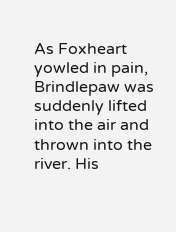As Foxheart yowled in pain, Brindlepaw was suddenly lifted into the air and thrown into the river. His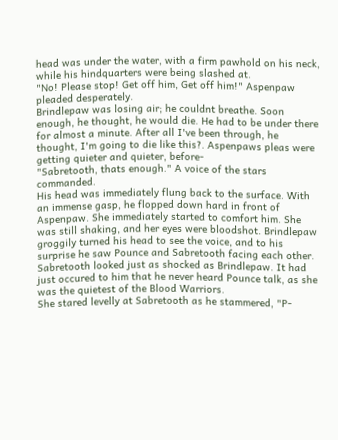head was under the water, with a firm pawhold on his neck, while his hindquarters were being slashed at.
"No! Please stop! Get off him, Get off him!" Aspenpaw pleaded desperately.
Brindlepaw was losing air; he couldnt breathe. Soon enough, he thought, he would die. He had to be under there for almost a minute. After all I've been through, he thought, I'm going to die like this?. Aspenpaws pleas were getting quieter and quieter, before-
"Sabretooth, thats enough." A voice of the stars commanded.
His head was immediately flung back to the surface. With an immense gasp, he flopped down hard in front of Aspenpaw. She immediately started to comfort him. She was still shaking, and her eyes were bloodshot. Brindlepaw groggily turned his head to see the voice, and to his surprise he saw Pounce and Sabretooth facing each other. Sabretooth looked just as shocked as Brindlepaw. It had just occured to him that he never heard Pounce talk, as she was the quietest of the Blood Warriors.
She stared levelly at Sabretooth as he stammered, "P-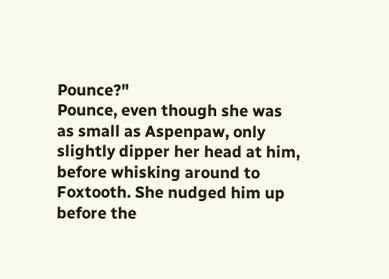Pounce?"
Pounce, even though she was as small as Aspenpaw, only slightly dipper her head at him, before whisking around to Foxtooth. She nudged him up before the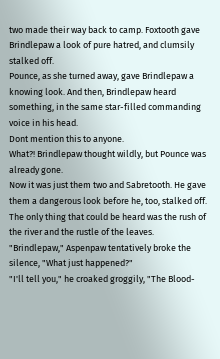two made their way back to camp. Foxtooth gave Brindlepaw a look of pure hatred, and clumsily stalked off.
Pounce, as she turned away, gave Brindlepaw a knowing look. And then, Brindlepaw heard something, in the same star-filled commanding voice in his head.
Dont mention this to anyone.
What?! Brindlepaw thought wildly, but Pounce was already gone.
Now it was just them two and Sabretooth. He gave them a dangerous look before he, too, stalked off.
The only thing that could be heard was the rush of the river and the rustle of the leaves.
"Brindlepaw," Aspenpaw tentatively broke the silence, "What just happened?"
"I'll tell you," he croaked groggily, "The Blood-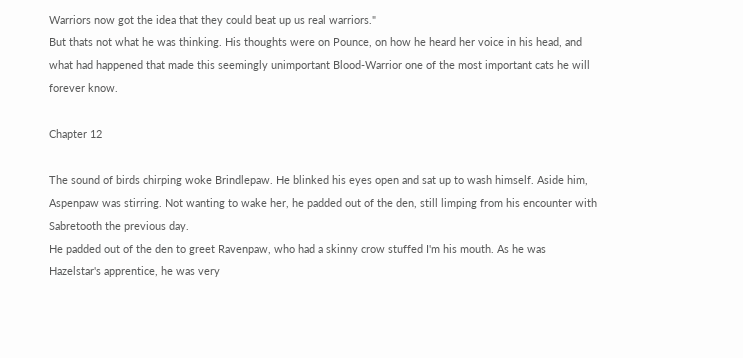Warriors now got the idea that they could beat up us real warriors."
But thats not what he was thinking. His thoughts were on Pounce, on how he heard her voice in his head, and what had happened that made this seemingly unimportant Blood-Warrior one of the most important cats he will forever know.

Chapter 12

The sound of birds chirping woke Brindlepaw. He blinked his eyes open and sat up to wash himself. Aside him, Aspenpaw was stirring. Not wanting to wake her, he padded out of the den, still limping from his encounter with Sabretooth the previous day.
He padded out of the den to greet Ravenpaw, who had a skinny crow stuffed I'm his mouth. As he was Hazelstar's apprentice, he was very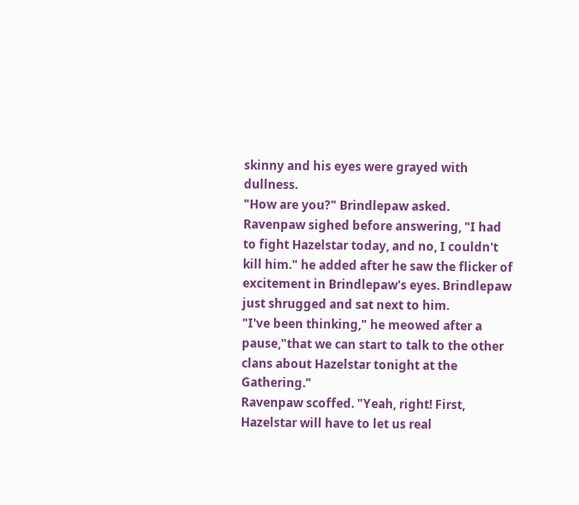skinny and his eyes were grayed with dullness.
"How are you?" Brindlepaw asked.
Ravenpaw sighed before answering, "I had to fight Hazelstar today, and no, I couldn't kill him." he added after he saw the flicker of excitement in Brindlepaw's eyes. Brindlepaw just shrugged and sat next to him.
"I've been thinking," he meowed after a pause,"that we can start to talk to the other clans about Hazelstar tonight at the Gathering."
Ravenpaw scoffed. "Yeah, right! First, Hazelstar will have to let us real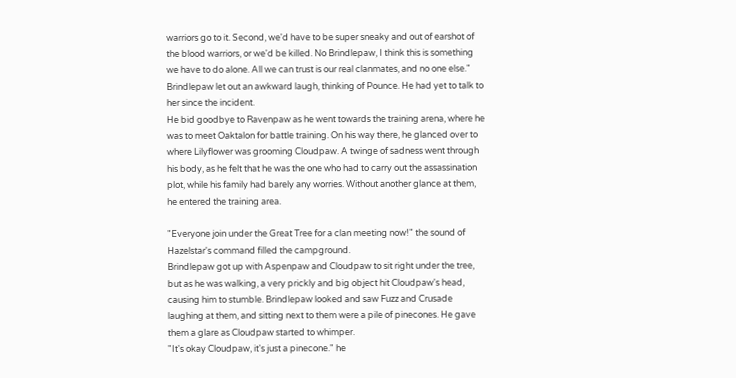warriors go to it. Second, we'd have to be super sneaky and out of earshot of the blood warriors, or we'd be killed. No Brindlepaw, I think this is something we have to do alone. All we can trust is our real clanmates, and no one else."
Brindlepaw let out an awkward laugh, thinking of Pounce. He had yet to talk to her since the incident.
He bid goodbye to Ravenpaw as he went towards the training arena, where he was to meet Oaktalon for battle training. On his way there, he glanced over to where Lilyflower was grooming Cloudpaw. A twinge of sadness went through his body, as he felt that he was the one who had to carry out the assassination plot, while his family had barely any worries. Without another glance at them, he entered the training area.

"Everyone join under the Great Tree for a clan meeting now!" the sound of Hazelstar's command filled the campground.
Brindlepaw got up with Aspenpaw and Cloudpaw to sit right under the tree, but as he was walking, a very prickly and big object hit Cloudpaw's head, causing him to stumble. Brindlepaw looked and saw Fuzz and Crusade laughing at them, and sitting next to them were a pile of pinecones. He gave them a glare as Cloudpaw started to whimper.
"It's okay Cloudpaw, it's just a pinecone." he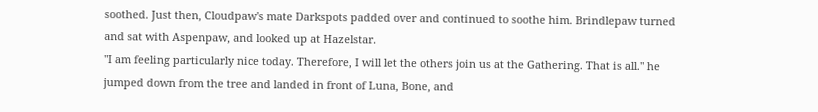soothed. Just then, Cloudpaw's mate Darkspots padded over and continued to soothe him. Brindlepaw turned and sat with Aspenpaw, and looked up at Hazelstar.
"I am feeling particularly nice today. Therefore, I will let the others join us at the Gathering. That is all." he jumped down from the tree and landed in front of Luna, Bone, and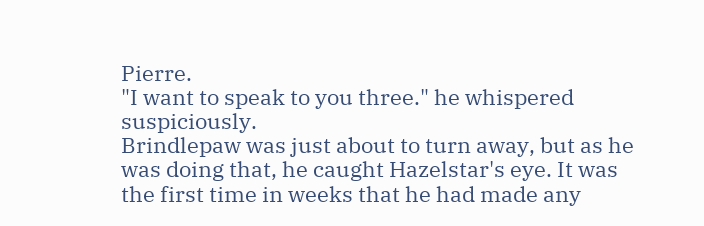Pierre.
"I want to speak to you three." he whispered suspiciously.
Brindlepaw was just about to turn away, but as he was doing that, he caught Hazelstar's eye. It was the first time in weeks that he had made any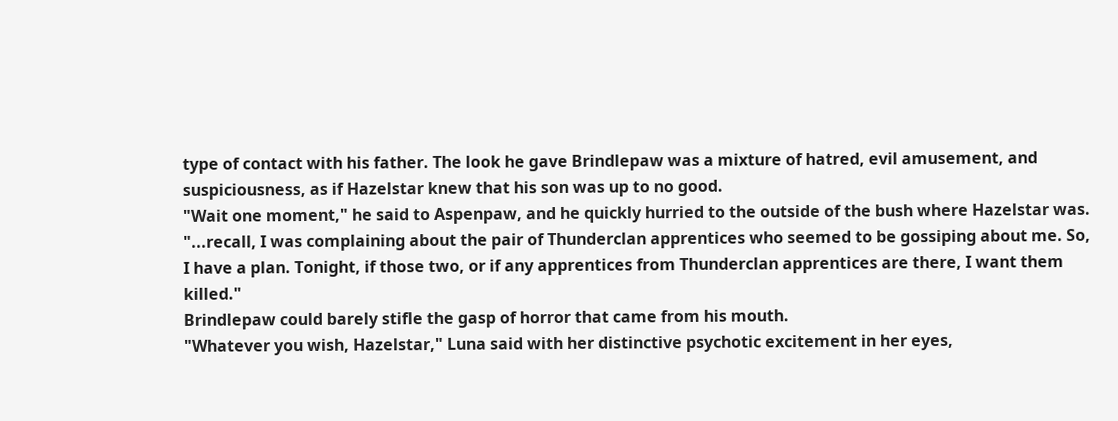type of contact with his father. The look he gave Brindlepaw was a mixture of hatred, evil amusement, and suspiciousness, as if Hazelstar knew that his son was up to no good.
"Wait one moment," he said to Aspenpaw, and he quickly hurried to the outside of the bush where Hazelstar was.
"...recall, I was complaining about the pair of Thunderclan apprentices who seemed to be gossiping about me. So, I have a plan. Tonight, if those two, or if any apprentices from Thunderclan apprentices are there, I want them killed."
Brindlepaw could barely stifle the gasp of horror that came from his mouth.
"Whatever you wish, Hazelstar," Luna said with her distinctive psychotic excitement in her eyes,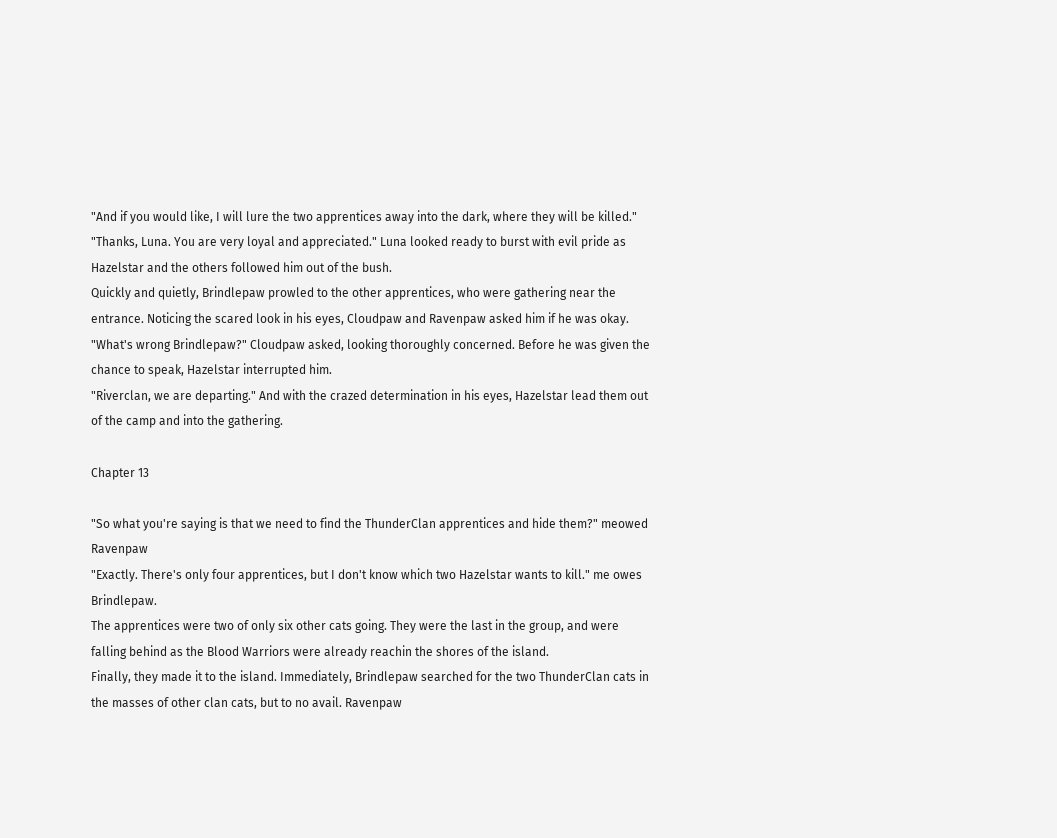"And if you would like, I will lure the two apprentices away into the dark, where they will be killed."
"Thanks, Luna. You are very loyal and appreciated." Luna looked ready to burst with evil pride as Hazelstar and the others followed him out of the bush.
Quickly and quietly, Brindlepaw prowled to the other apprentices, who were gathering near the entrance. Noticing the scared look in his eyes, Cloudpaw and Ravenpaw asked him if he was okay.
"What's wrong Brindlepaw?" Cloudpaw asked, looking thoroughly concerned. Before he was given the chance to speak, Hazelstar interrupted him.
"Riverclan, we are departing." And with the crazed determination in his eyes, Hazelstar lead them out of the camp and into the gathering.

Chapter 13

"So what you're saying is that we need to find the ThunderClan apprentices and hide them?" meowed Ravenpaw
"Exactly. There's only four apprentices, but I don't know which two Hazelstar wants to kill." me owes Brindlepaw.
The apprentices were two of only six other cats going. They were the last in the group, and were falling behind as the Blood Warriors were already reachin the shores of the island.
Finally, they made it to the island. Immediately, Brindlepaw searched for the two ThunderClan cats in the masses of other clan cats, but to no avail. Ravenpaw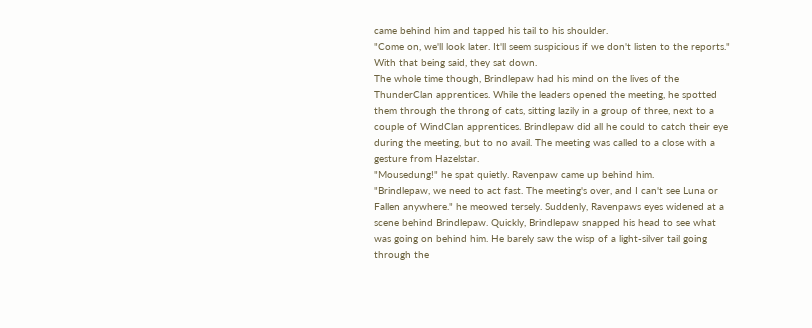came behind him and tapped his tail to his shoulder.
"Come on, we'll look later. It'll seem suspicious if we don't listen to the reports." With that being said, they sat down.
The whole time though, Brindlepaw had his mind on the lives of the ThunderClan apprentices. While the leaders opened the meeting, he spotted them through the throng of cats, sitting lazily in a group of three, next to a couple of WindClan apprentices. Brindlepaw did all he could to catch their eye during the meeting, but to no avail. The meeting was called to a close with a gesture from Hazelstar.
"Mousedung!" he spat quietly. Ravenpaw came up behind him.
"Brindlepaw, we need to act fast. The meeting's over, and I can't see Luna or Fallen anywhere." he meowed tersely. Suddenly, Ravenpaws eyes widened at a scene behind Brindlepaw. Quickly, Brindlepaw snapped his head to see what was going on behind him. He barely saw the wisp of a light-silver tail going through the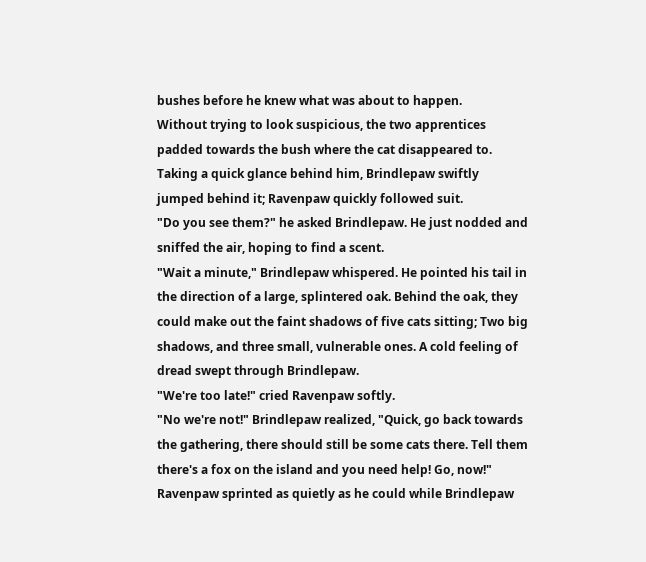bushes before he knew what was about to happen.
Without trying to look suspicious, the two apprentices padded towards the bush where the cat disappeared to. Taking a quick glance behind him, Brindlepaw swiftly jumped behind it; Ravenpaw quickly followed suit.
"Do you see them?" he asked Brindlepaw. He just nodded and sniffed the air, hoping to find a scent.
"Wait a minute," Brindlepaw whispered. He pointed his tail in the direction of a large, splintered oak. Behind the oak, they could make out the faint shadows of five cats sitting; Two big shadows, and three small, vulnerable ones. A cold feeling of dread swept through Brindlepaw.
"We're too late!" cried Ravenpaw softly.
"No we're not!" Brindlepaw realized, "Quick, go back towards the gathering, there should still be some cats there. Tell them there's a fox on the island and you need help! Go, now!" Ravenpaw sprinted as quietly as he could while Brindlepaw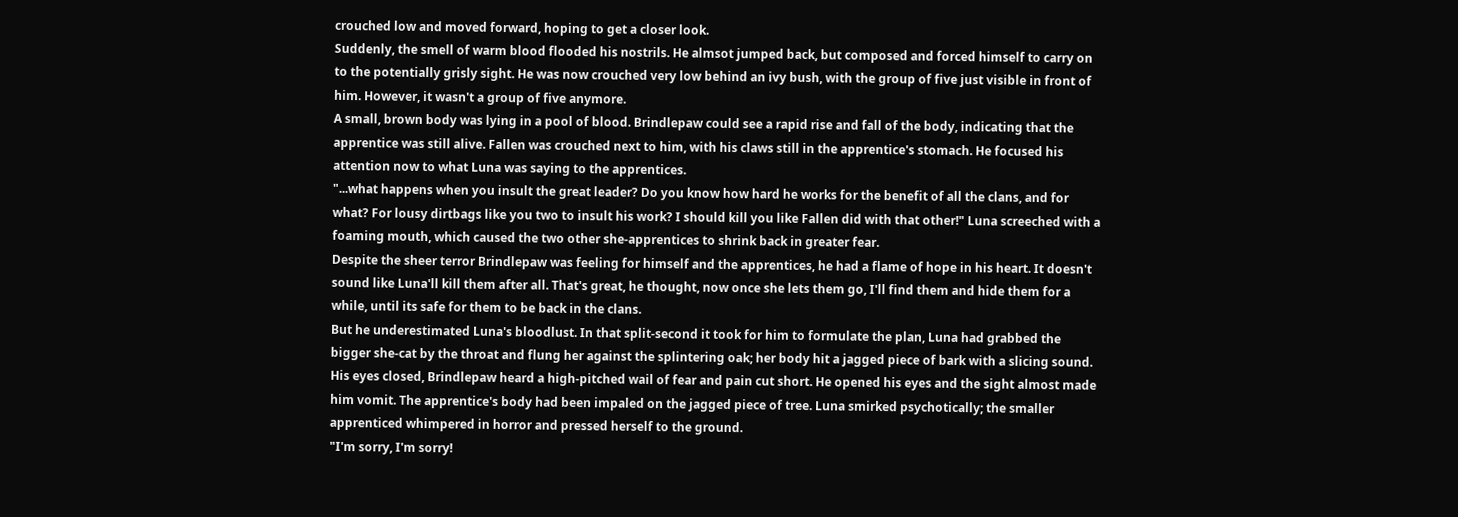crouched low and moved forward, hoping to get a closer look.
Suddenly, the smell of warm blood flooded his nostrils. He almsot jumped back, but composed and forced himself to carry on to the potentially grisly sight. He was now crouched very low behind an ivy bush, with the group of five just visible in front of him. However, it wasn't a group of five anymore.
A small, brown body was lying in a pool of blood. Brindlepaw could see a rapid rise and fall of the body, indicating that the apprentice was still alive. Fallen was crouched next to him, with his claws still in the apprentice's stomach. He focused his attention now to what Luna was saying to the apprentices.
"...what happens when you insult the great leader? Do you know how hard he works for the benefit of all the clans, and for what? For lousy dirtbags like you two to insult his work? I should kill you like Fallen did with that other!" Luna screeched with a foaming mouth, which caused the two other she-apprentices to shrink back in greater fear.
Despite the sheer terror Brindlepaw was feeling for himself and the apprentices, he had a flame of hope in his heart. It doesn't sound like Luna'll kill them after all. That's great, he thought, now once she lets them go, I'll find them and hide them for a while, until its safe for them to be back in the clans.
But he underestimated Luna's bloodlust. In that split-second it took for him to formulate the plan, Luna had grabbed the bigger she-cat by the throat and flung her against the splintering oak; her body hit a jagged piece of bark with a slicing sound. His eyes closed, Brindlepaw heard a high-pitched wail of fear and pain cut short. He opened his eyes and the sight almost made him vomit. The apprentice's body had been impaled on the jagged piece of tree. Luna smirked psychotically; the smaller apprenticed whimpered in horror and pressed herself to the ground.
"I'm sorry, I'm sorry!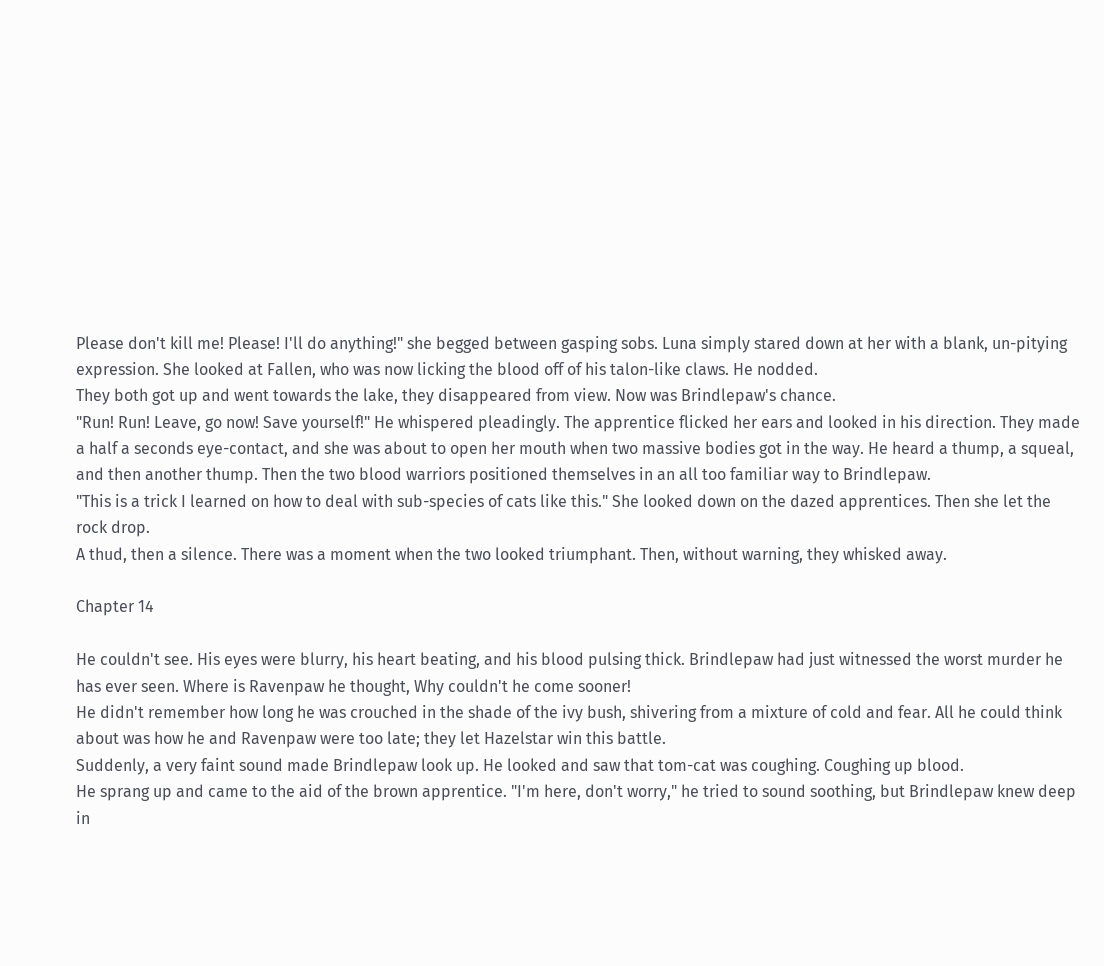Please don't kill me! Please! I'll do anything!" she begged between gasping sobs. Luna simply stared down at her with a blank, un-pitying expression. She looked at Fallen, who was now licking the blood off of his talon-like claws. He nodded.
They both got up and went towards the lake, they disappeared from view. Now was Brindlepaw's chance.
"Run! Run! Leave, go now! Save yourself!" He whispered pleadingly. The apprentice flicked her ears and looked in his direction. They made a half a seconds eye-contact, and she was about to open her mouth when two massive bodies got in the way. He heard a thump, a squeal, and then another thump. Then the two blood warriors positioned themselves in an all too familiar way to Brindlepaw.
"This is a trick I learned on how to deal with sub-species of cats like this." She looked down on the dazed apprentices. Then she let the rock drop.
A thud, then a silence. There was a moment when the two looked triumphant. Then, without warning, they whisked away.

Chapter 14

He couldn't see. His eyes were blurry, his heart beating, and his blood pulsing thick. Brindlepaw had just witnessed the worst murder he has ever seen. Where is Ravenpaw he thought, Why couldn't he come sooner!
He didn't remember how long he was crouched in the shade of the ivy bush, shivering from a mixture of cold and fear. All he could think about was how he and Ravenpaw were too late; they let Hazelstar win this battle.
Suddenly, a very faint sound made Brindlepaw look up. He looked and saw that tom-cat was coughing. Coughing up blood.
He sprang up and came to the aid of the brown apprentice. "I'm here, don't worry," he tried to sound soothing, but Brindlepaw knew deep in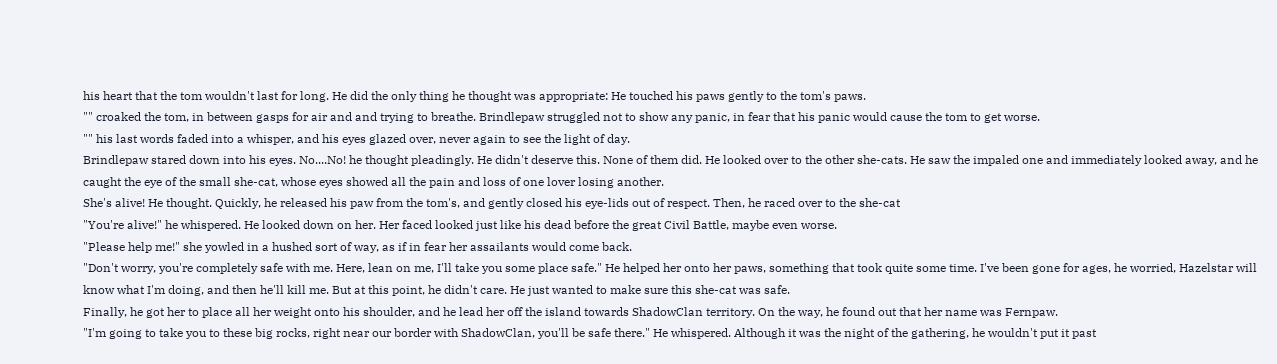his heart that the tom wouldn't last for long. He did the only thing he thought was appropriate: He touched his paws gently to the tom's paws.
"" croaked the tom, in between gasps for air and and trying to breathe. Brindlepaw struggled not to show any panic, in fear that his panic would cause the tom to get worse.
"" his last words faded into a whisper, and his eyes glazed over, never again to see the light of day.
Brindlepaw stared down into his eyes. No....No! he thought pleadingly. He didn't deserve this. None of them did. He looked over to the other she-cats. He saw the impaled one and immediately looked away, and he caught the eye of the small she-cat, whose eyes showed all the pain and loss of one lover losing another.
She's alive! He thought. Quickly, he released his paw from the tom's, and gently closed his eye-lids out of respect. Then, he raced over to the she-cat
"You're alive!" he whispered. He looked down on her. Her faced looked just like his dead before the great Civil Battle, maybe even worse.
"Please help me!" she yowled in a hushed sort of way, as if in fear her assailants would come back.
"Don't worry, you're completely safe with me. Here, lean on me, I'll take you some place safe." He helped her onto her paws, something that took quite some time. I've been gone for ages, he worried, Hazelstar will know what I'm doing, and then he'll kill me. But at this point, he didn't care. He just wanted to make sure this she-cat was safe.
Finally, he got her to place all her weight onto his shoulder, and he lead her off the island towards ShadowClan territory. On the way, he found out that her name was Fernpaw.
"I'm going to take you to these big rocks, right near our border with ShadowClan, you'll be safe there." He whispered. Although it was the night of the gathering, he wouldn't put it past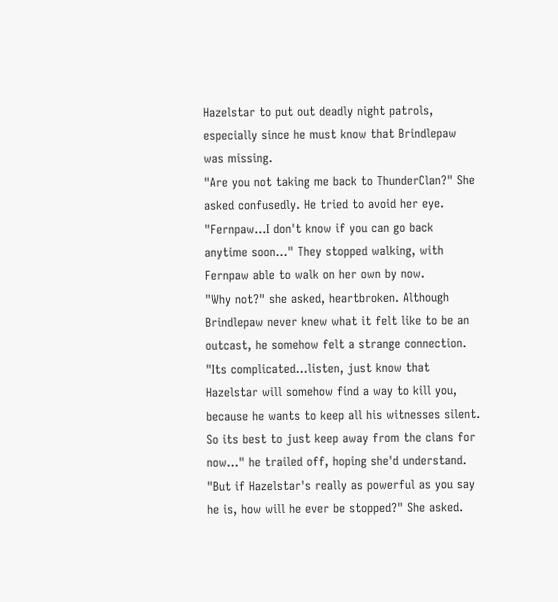Hazelstar to put out deadly night patrols, especially since he must know that Brindlepaw was missing.
"Are you not taking me back to ThunderClan?" She asked confusedly. He tried to avoid her eye.
"Fernpaw...I don't know if you can go back anytime soon..." They stopped walking, with Fernpaw able to walk on her own by now.
"Why not?" she asked, heartbroken. Although Brindlepaw never knew what it felt like to be an outcast, he somehow felt a strange connection.
"Its complicated...listen, just know that Hazelstar will somehow find a way to kill you, because he wants to keep all his witnesses silent. So its best to just keep away from the clans for now..." he trailed off, hoping she'd understand.
"But if Hazelstar's really as powerful as you say he is, how will he ever be stopped?" She asked.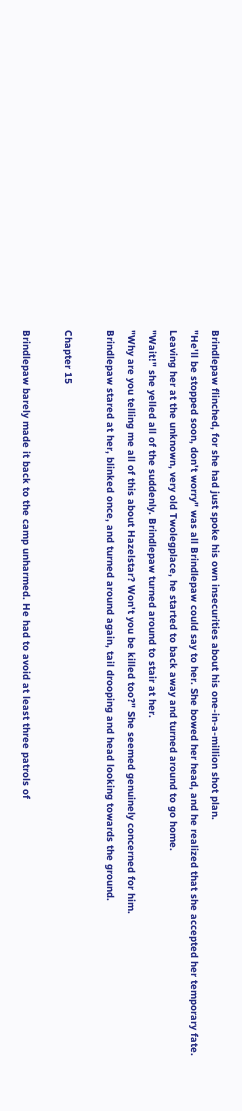Brindlepaw flinched, for she had just spoke his own insecurities about his one-in-a-million shot plan.
"He'll be stopped soon, don't worry" was all Brindlepaw could say to her. She bowed her head, and he realized that she accepted her temporary fate.
Leaving her at the unknown, very old Twolegplace, he started to back away and turned around to go home.
"Wait!" she yelled all of the suddenly. Brindlepaw turned around to stair at her.
"Why are you telling me all of this about Hazelstar? Won't you be killed too?" She seemed genuinely concerned for him.
Brindlepaw stared at her, blinked once, and turned around again, tail drooping and head looking towards the ground.

Chapter 15

Brindlepaw barely made it back to the camp unharmed. He had to avoid at least three patrols of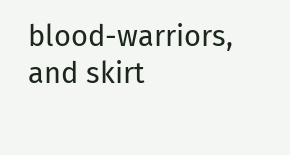blood-warriors, and skirt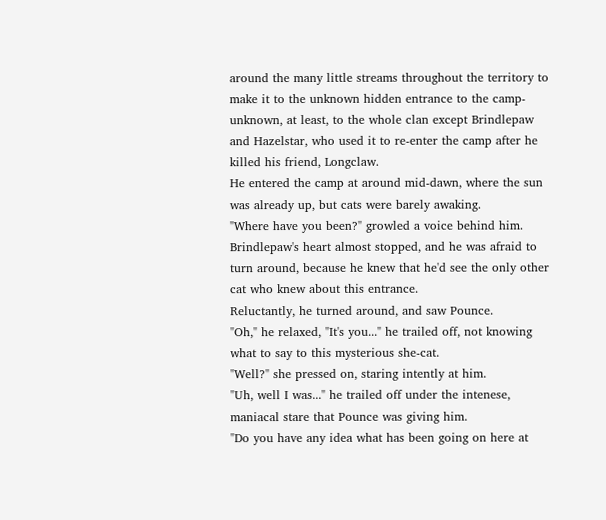around the many little streams throughout the territory to make it to the unknown hidden entrance to the camp- unknown, at least, to the whole clan except Brindlepaw and Hazelstar, who used it to re-enter the camp after he killed his friend, Longclaw.
He entered the camp at around mid-dawn, where the sun was already up, but cats were barely awaking.
"Where have you been?" growled a voice behind him.
Brindlepaw's heart almost stopped, and he was afraid to turn around, because he knew that he'd see the only other cat who knew about this entrance.
Reluctantly, he turned around, and saw Pounce.
"Oh," he relaxed, "It's you..." he trailed off, not knowing what to say to this mysterious she-cat.
"Well?" she pressed on, staring intently at him.
"Uh, well I was..." he trailed off under the intenese, maniacal stare that Pounce was giving him.
"Do you have any idea what has been going on here at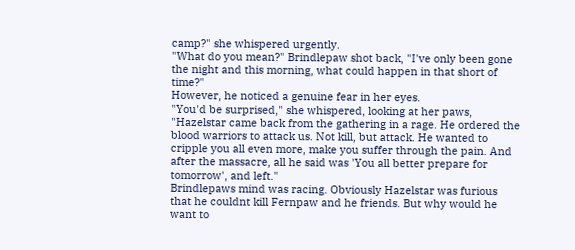camp?" she whispered urgently.
"What do you mean?" Brindlepaw shot back, "I've only been gone the night and this morning, what could happen in that short of time?"
However, he noticed a genuine fear in her eyes.
"You'd be surprised," she whispered, looking at her paws, "Hazelstar came back from the gathering in a rage. He ordered the blood warriors to attack us. Not kill, but attack. He wanted to cripple you all even more, make you suffer through the pain. And after the massacre, all he said was 'You all better prepare for tomorrow', and left."
Brindlepaws mind was racing. Obviously Hazelstar was furious that he couldnt kill Fernpaw and he friends. But why would he want to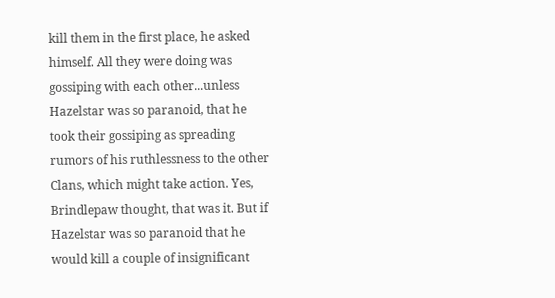kill them in the first place, he asked himself. All they were doing was gossiping with each other...unless Hazelstar was so paranoid, that he took their gossiping as spreading rumors of his ruthlessness to the other Clans, which might take action. Yes, Brindlepaw thought, that was it. But if Hazelstar was so paranoid that he would kill a couple of insignificant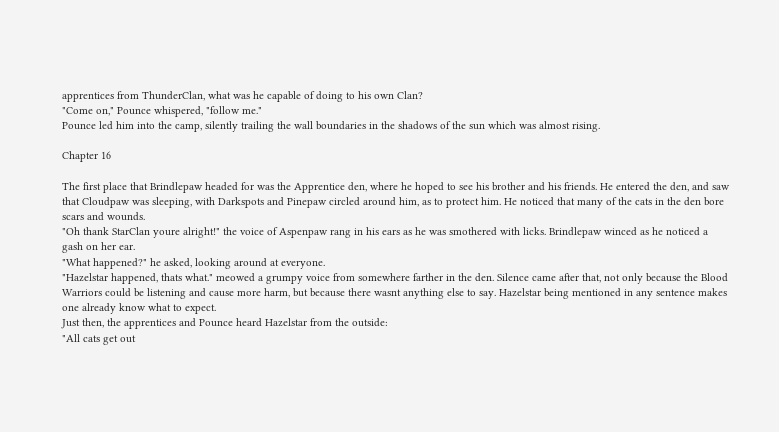apprentices from ThunderClan, what was he capable of doing to his own Clan?
"Come on," Pounce whispered, "follow me."
Pounce led him into the camp, silently trailing the wall boundaries in the shadows of the sun which was almost rising.

Chapter 16

The first place that Brindlepaw headed for was the Apprentice den, where he hoped to see his brother and his friends. He entered the den, and saw that Cloudpaw was sleeping, with Darkspots and Pinepaw circled around him, as to protect him. He noticed that many of the cats in the den bore scars and wounds.
"Oh thank StarClan youre alright!" the voice of Aspenpaw rang in his ears as he was smothered with licks. Brindlepaw winced as he noticed a gash on her ear.
"What happened?" he asked, looking around at everyone.
"Hazelstar happened, thats what." meowed a grumpy voice from somewhere farther in the den. Silence came after that, not only because the Blood Warriors could be listening and cause more harm, but because there wasnt anything else to say. Hazelstar being mentioned in any sentence makes one already know what to expect.
Just then, the apprentices and Pounce heard Hazelstar from the outside:
"All cats get out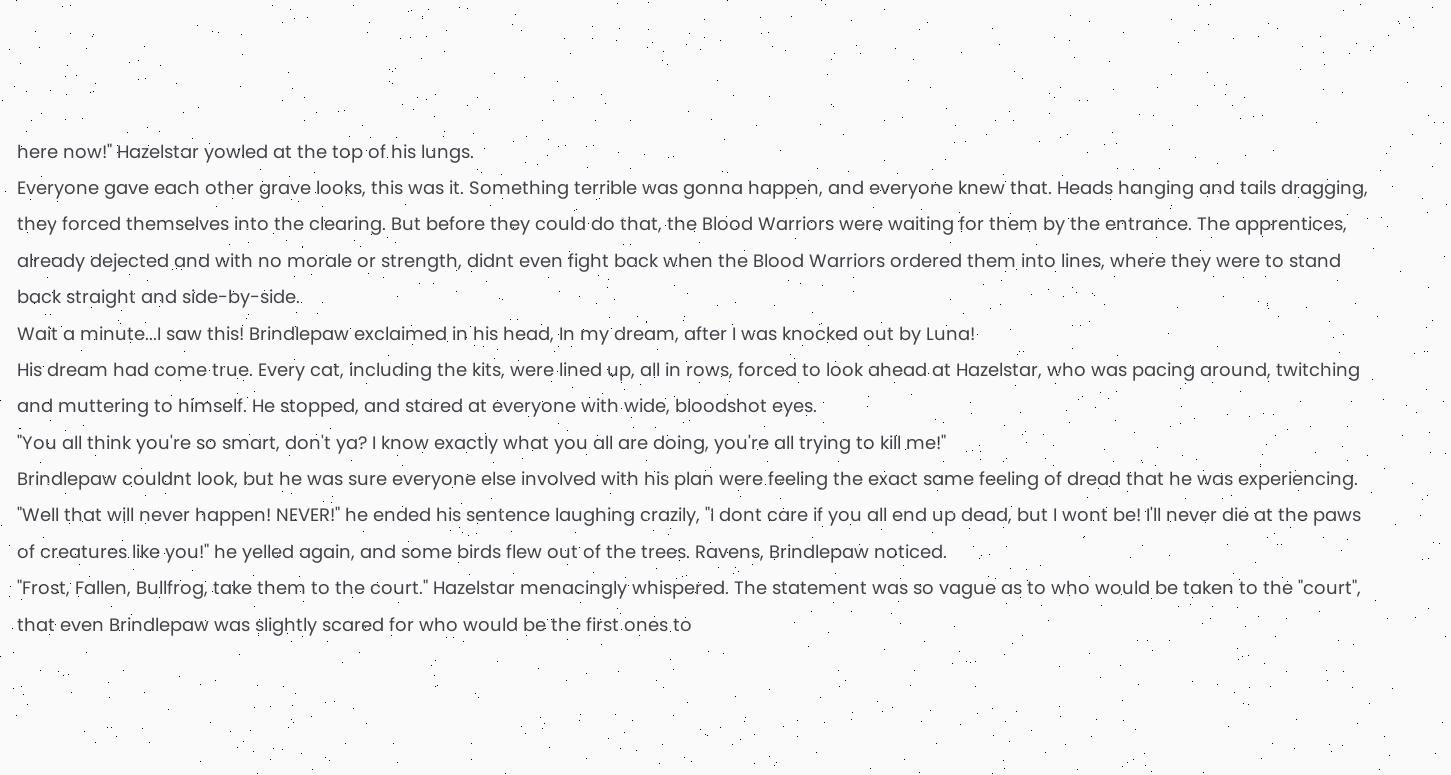here now!" Hazelstar yowled at the top of his lungs.
Everyone gave each other grave looks, this was it. Something terrible was gonna happen, and everyone knew that. Heads hanging and tails dragging, they forced themselves into the clearing. But before they could do that, the Blood Warriors were waiting for them by the entrance. The apprentices, already dejected and with no morale or strength, didnt even fight back when the Blood Warriors ordered them into lines, where they were to stand back straight and side-by-side.
Wait a minute...I saw this! Brindlepaw exclaimed in his head, In my dream, after I was knocked out by Luna!
His dream had come true. Every cat, including the kits, were lined up, all in rows, forced to look ahead at Hazelstar, who was pacing around, twitching and muttering to himself. He stopped, and stared at everyone with wide, bloodshot eyes.
"You all think you're so smart, don't ya? I know exactly what you all are doing, you're all trying to kill me!"
Brindlepaw couldnt look, but he was sure everyone else involved with his plan were feeling the exact same feeling of dread that he was experiencing.
"Well that will never happen! NEVER!" he ended his sentence laughing crazily, "I dont care if you all end up dead, but I wont be! I'll never die at the paws of creatures like you!" he yelled again, and some birds flew out of the trees. Ravens, Brindlepaw noticed.
"Frost, Fallen, Bullfrog, take them to the court." Hazelstar menacingly whispered. The statement was so vague as to who would be taken to the "court", that even Brindlepaw was slightly scared for who would be the first ones to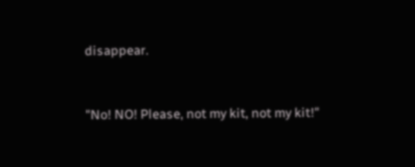disappear.


"No! NO! Please, not my kit, not my kit!"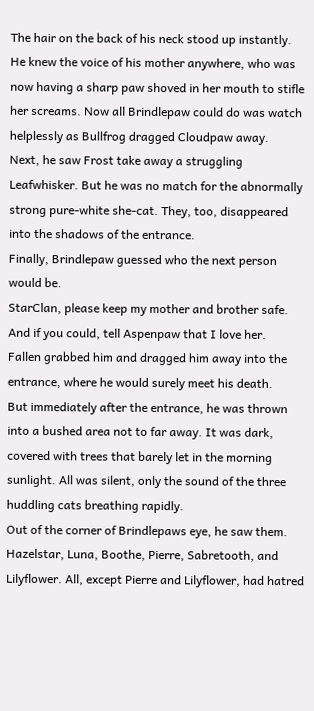The hair on the back of his neck stood up instantly. He knew the voice of his mother anywhere, who was now having a sharp paw shoved in her mouth to stifle her screams. Now all Brindlepaw could do was watch helplessly as Bullfrog dragged Cloudpaw away.
Next, he saw Frost take away a struggling Leafwhisker. But he was no match for the abnormally strong pure-white she-cat. They, too, disappeared into the shadows of the entrance.
Finally, Brindlepaw guessed who the next person would be.
StarClan, please keep my mother and brother safe. And if you could, tell Aspenpaw that I love her.
Fallen grabbed him and dragged him away into the entrance, where he would surely meet his death.
But immediately after the entrance, he was thrown into a bushed area not to far away. It was dark, covered with trees that barely let in the morning sunlight. All was silent, only the sound of the three huddling cats breathing rapidly.
Out of the corner of Brindlepaws eye, he saw them. Hazelstar, Luna, Boothe, Pierre, Sabretooth, and Lilyflower. All, except Pierre and Lilyflower, had hatred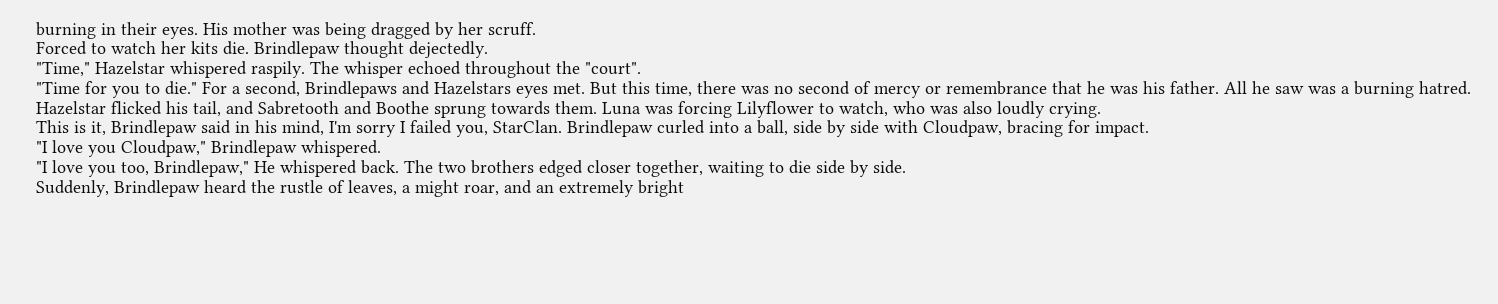burning in their eyes. His mother was being dragged by her scruff.
Forced to watch her kits die. Brindlepaw thought dejectedly.
"Time," Hazelstar whispered raspily. The whisper echoed throughout the "court".
"Time for you to die." For a second, Brindlepaws and Hazelstars eyes met. But this time, there was no second of mercy or remembrance that he was his father. All he saw was a burning hatred.
Hazelstar flicked his tail, and Sabretooth and Boothe sprung towards them. Luna was forcing Lilyflower to watch, who was also loudly crying.
This is it, Brindlepaw said in his mind, I'm sorry I failed you, StarClan. Brindlepaw curled into a ball, side by side with Cloudpaw, bracing for impact.
"I love you Cloudpaw," Brindlepaw whispered.
"I love you too, Brindlepaw," He whispered back. The two brothers edged closer together, waiting to die side by side.
Suddenly, Brindlepaw heard the rustle of leaves, a might roar, and an extremely bright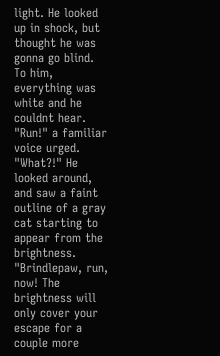light. He looked up in shock, but thought he was gonna go blind. To him, everything was white and he couldnt hear.
"Run!" a familiar voice urged.
"What?!" He looked around, and saw a faint outline of a gray cat starting to appear from the brightness.
"Brindlepaw, run, now! The brightness will only cover your escape for a couple more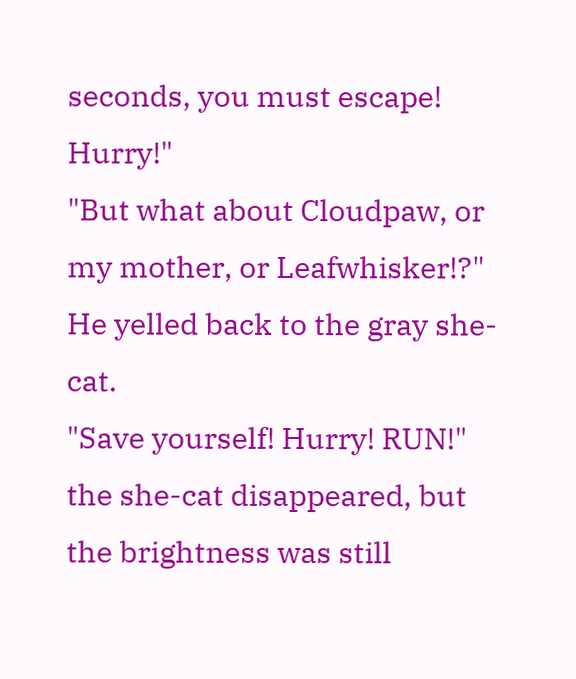seconds, you must escape! Hurry!"
"But what about Cloudpaw, or my mother, or Leafwhisker!?" He yelled back to the gray she-cat.
"Save yourself! Hurry! RUN!" the she-cat disappeared, but the brightness was still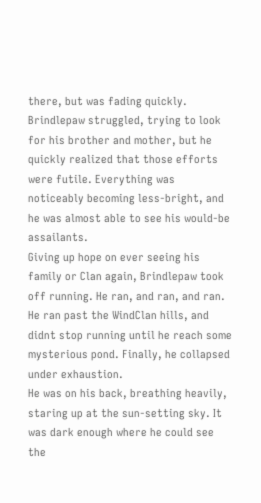there, but was fading quickly.
Brindlepaw struggled, trying to look for his brother and mother, but he quickly realized that those efforts were futile. Everything was noticeably becoming less-bright, and he was almost able to see his would-be assailants.
Giving up hope on ever seeing his family or Clan again, Brindlepaw took off running. He ran, and ran, and ran. He ran past the WindClan hills, and didnt stop running until he reach some mysterious pond. Finally, he collapsed under exhaustion.
He was on his back, breathing heavily, staring up at the sun-setting sky. It was dark enough where he could see the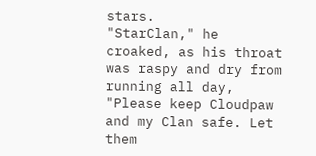stars.
"StarClan," he croaked, as his throat was raspy and dry from running all day, "Please keep Cloudpaw and my Clan safe. Let them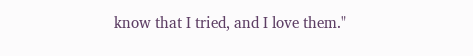know that I tried, and I love them."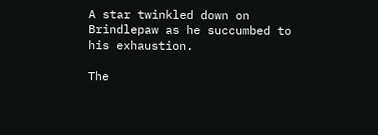A star twinkled down on Brindlepaw as he succumbed to his exhaustion.

The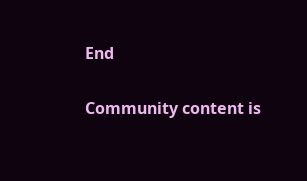End

Community content is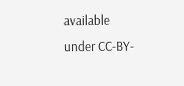available under CC-BY-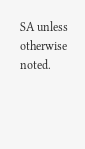SA unless otherwise noted.